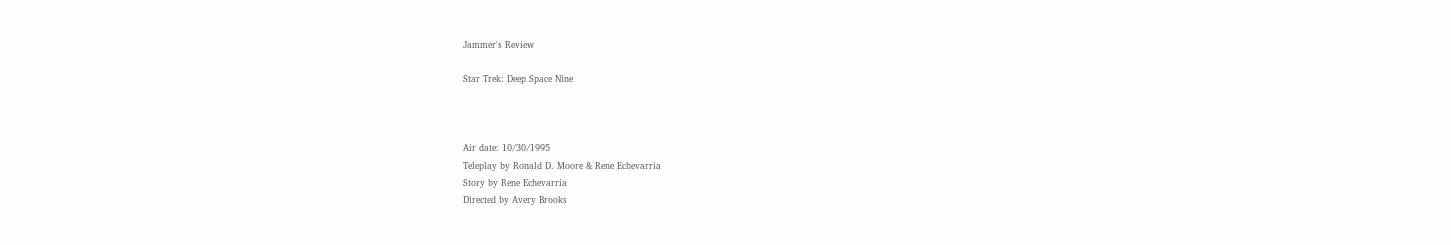Jammer's Review

Star Trek: Deep Space Nine



Air date: 10/30/1995
Teleplay by Ronald D. Moore & Rene Echevarria
Story by Rene Echevarria
Directed by Avery Brooks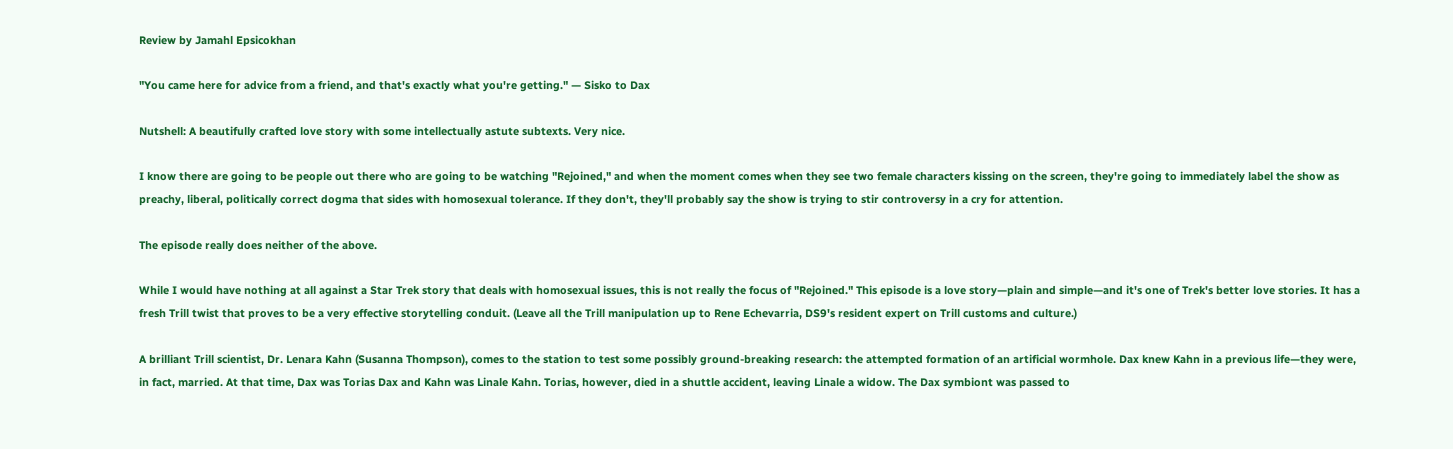Review by Jamahl Epsicokhan

"You came here for advice from a friend, and that's exactly what you're getting." — Sisko to Dax

Nutshell: A beautifully crafted love story with some intellectually astute subtexts. Very nice.

I know there are going to be people out there who are going to be watching "Rejoined," and when the moment comes when they see two female characters kissing on the screen, they're going to immediately label the show as preachy, liberal, politically correct dogma that sides with homosexual tolerance. If they don't, they'll probably say the show is trying to stir controversy in a cry for attention.

The episode really does neither of the above.

While I would have nothing at all against a Star Trek story that deals with homosexual issues, this is not really the focus of "Rejoined." This episode is a love story—plain and simple—and it's one of Trek's better love stories. It has a fresh Trill twist that proves to be a very effective storytelling conduit. (Leave all the Trill manipulation up to Rene Echevarria, DS9's resident expert on Trill customs and culture.)

A brilliant Trill scientist, Dr. Lenara Kahn (Susanna Thompson), comes to the station to test some possibly ground-breaking research: the attempted formation of an artificial wormhole. Dax knew Kahn in a previous life—they were, in fact, married. At that time, Dax was Torias Dax and Kahn was Linale Kahn. Torias, however, died in a shuttle accident, leaving Linale a widow. The Dax symbiont was passed to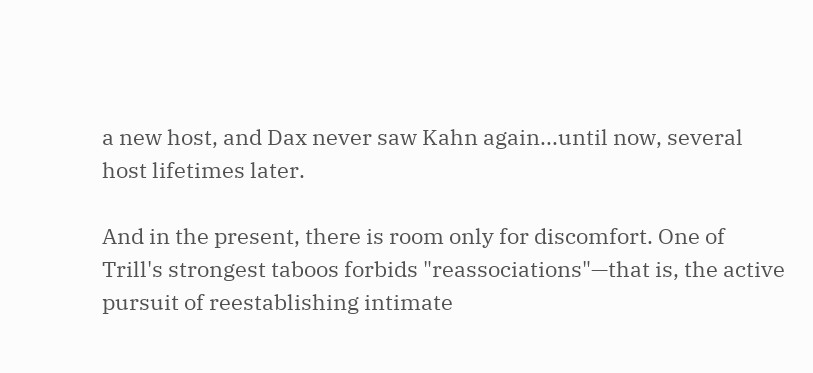a new host, and Dax never saw Kahn again...until now, several host lifetimes later.

And in the present, there is room only for discomfort. One of Trill's strongest taboos forbids "reassociations"—that is, the active pursuit of reestablishing intimate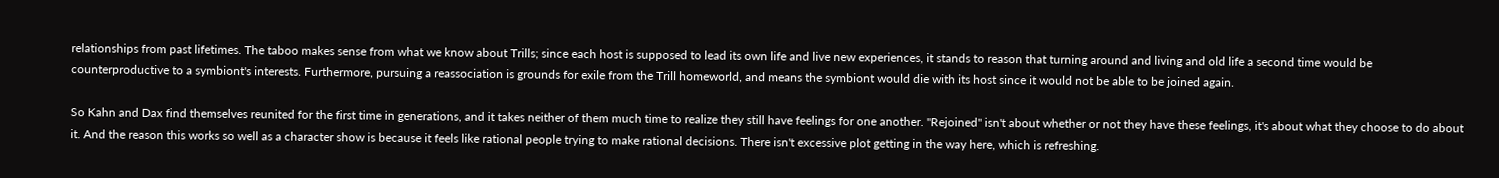relationships from past lifetimes. The taboo makes sense from what we know about Trills; since each host is supposed to lead its own life and live new experiences, it stands to reason that turning around and living and old life a second time would be counterproductive to a symbiont's interests. Furthermore, pursuing a reassociation is grounds for exile from the Trill homeworld, and means the symbiont would die with its host since it would not be able to be joined again.

So Kahn and Dax find themselves reunited for the first time in generations, and it takes neither of them much time to realize they still have feelings for one another. "Rejoined" isn't about whether or not they have these feelings, it's about what they choose to do about it. And the reason this works so well as a character show is because it feels like rational people trying to make rational decisions. There isn't excessive plot getting in the way here, which is refreshing.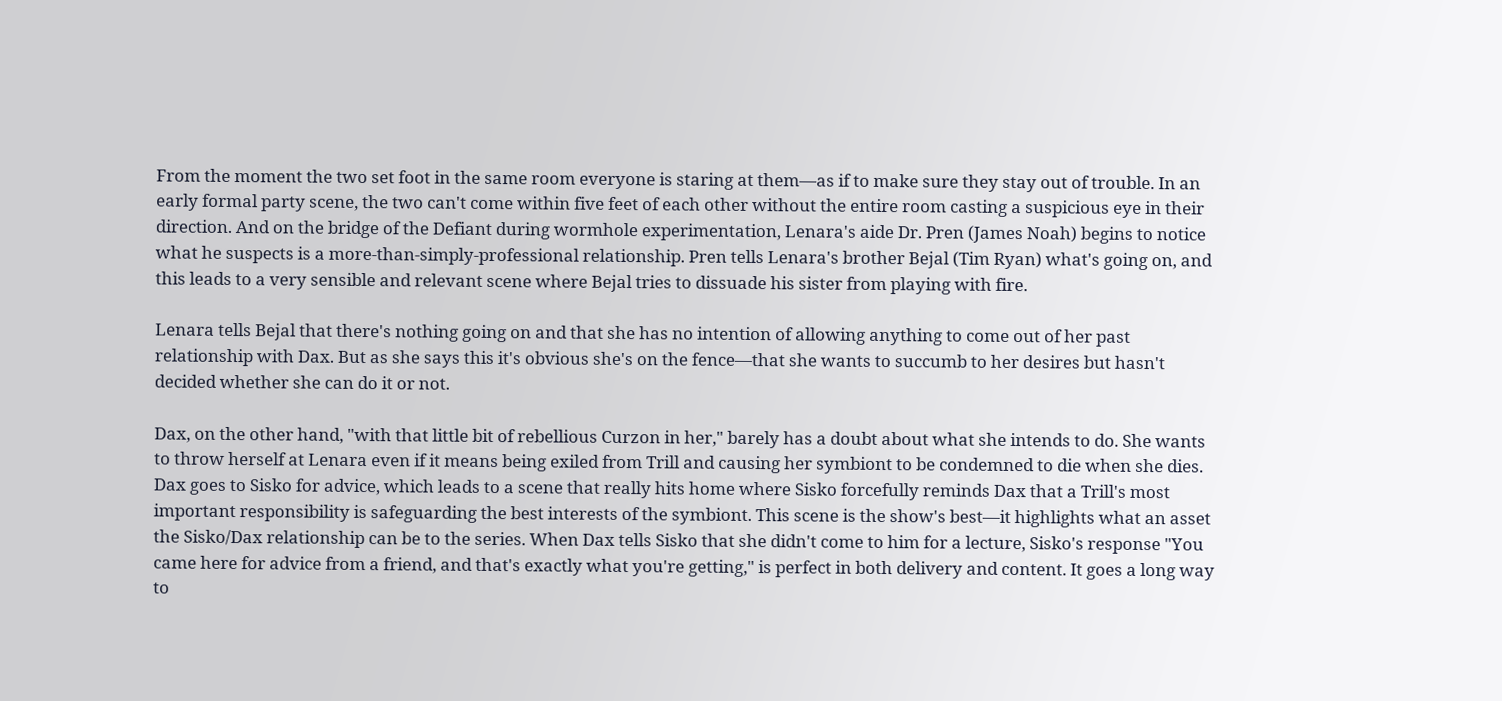From the moment the two set foot in the same room everyone is staring at them—as if to make sure they stay out of trouble. In an early formal party scene, the two can't come within five feet of each other without the entire room casting a suspicious eye in their direction. And on the bridge of the Defiant during wormhole experimentation, Lenara's aide Dr. Pren (James Noah) begins to notice what he suspects is a more-than-simply-professional relationship. Pren tells Lenara's brother Bejal (Tim Ryan) what's going on, and this leads to a very sensible and relevant scene where Bejal tries to dissuade his sister from playing with fire.

Lenara tells Bejal that there's nothing going on and that she has no intention of allowing anything to come out of her past relationship with Dax. But as she says this it's obvious she's on the fence—that she wants to succumb to her desires but hasn't decided whether she can do it or not.

Dax, on the other hand, "with that little bit of rebellious Curzon in her," barely has a doubt about what she intends to do. She wants to throw herself at Lenara even if it means being exiled from Trill and causing her symbiont to be condemned to die when she dies. Dax goes to Sisko for advice, which leads to a scene that really hits home where Sisko forcefully reminds Dax that a Trill's most important responsibility is safeguarding the best interests of the symbiont. This scene is the show's best—it highlights what an asset the Sisko/Dax relationship can be to the series. When Dax tells Sisko that she didn't come to him for a lecture, Sisko's response "You came here for advice from a friend, and that's exactly what you're getting," is perfect in both delivery and content. It goes a long way to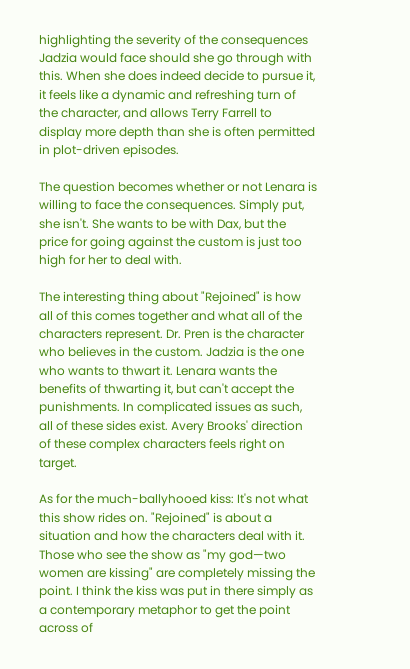highlighting the severity of the consequences Jadzia would face should she go through with this. When she does indeed decide to pursue it, it feels like a dynamic and refreshing turn of the character, and allows Terry Farrell to display more depth than she is often permitted in plot-driven episodes.

The question becomes whether or not Lenara is willing to face the consequences. Simply put, she isn't. She wants to be with Dax, but the price for going against the custom is just too high for her to deal with.

The interesting thing about "Rejoined" is how all of this comes together and what all of the characters represent. Dr. Pren is the character who believes in the custom. Jadzia is the one who wants to thwart it. Lenara wants the benefits of thwarting it, but can't accept the punishments. In complicated issues as such, all of these sides exist. Avery Brooks' direction of these complex characters feels right on target.

As for the much-ballyhooed kiss: It's not what this show rides on. "Rejoined" is about a situation and how the characters deal with it. Those who see the show as "my god—two women are kissing" are completely missing the point. I think the kiss was put in there simply as a contemporary metaphor to get the point across of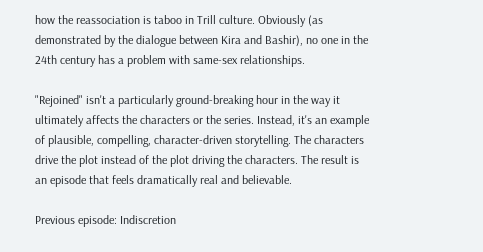how the reassociation is taboo in Trill culture. Obviously (as demonstrated by the dialogue between Kira and Bashir), no one in the 24th century has a problem with same-sex relationships.

"Rejoined" isn't a particularly ground-breaking hour in the way it ultimately affects the characters or the series. Instead, it's an example of plausible, compelling, character-driven storytelling. The characters drive the plot instead of the plot driving the characters. The result is an episode that feels dramatically real and believable.

Previous episode: Indiscretion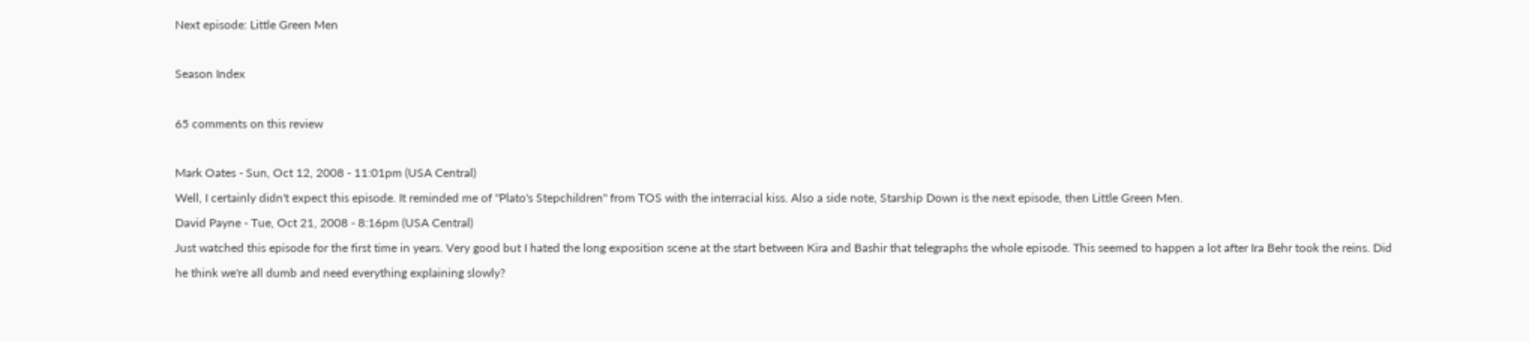Next episode: Little Green Men

Season Index

65 comments on this review

Mark Oates - Sun, Oct 12, 2008 - 11:01pm (USA Central)
Well, I certainly didn't expect this episode. It reminded me of "Plato's Stepchildren" from TOS with the interracial kiss. Also a side note, Starship Down is the next episode, then Little Green Men.
David Payne - Tue, Oct 21, 2008 - 8:16pm (USA Central)
Just watched this episode for the first time in years. Very good but I hated the long exposition scene at the start between Kira and Bashir that telegraphs the whole episode. This seemed to happen a lot after Ira Behr took the reins. Did he think we're all dumb and need everything explaining slowly?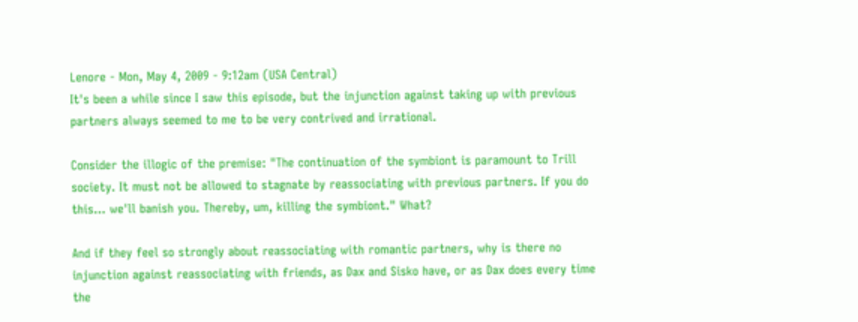Lenore - Mon, May 4, 2009 - 9:12am (USA Central)
It's been a while since I saw this episode, but the injunction against taking up with previous partners always seemed to me to be very contrived and irrational.

Consider the illogic of the premise: "The continuation of the symbiont is paramount to Trill society. It must not be allowed to stagnate by reassociating with previous partners. If you do this... we'll banish you. Thereby, um, killing the symbiont." What?

And if they feel so strongly about reassociating with romantic partners, why is there no injunction against reassociating with friends, as Dax and Sisko have, or as Dax does every time the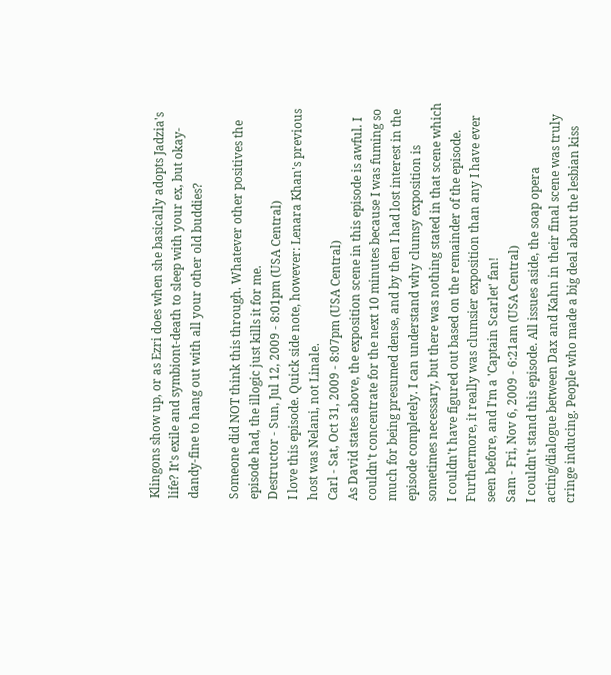Klingons show up, or as Ezri does when she basically adopts Jadzia's life? It's exile and symbiont-death to sleep with your ex, but okay-dandy-fine to hang out with all your other old buddies?

Someone did NOT think this through. Whatever other positives the episode had, the illogic just kills it for me.
Destructor - Sun, Jul 12, 2009 - 8:01pm (USA Central)
I love this episode. Quick side note, however: Lenara Khan's previous host was Nelani, not Linale.
Carl - Sat, Oct 31, 2009 - 8:07pm (USA Central)
As David states above, the exposition scene in this episode is awful. I couldn't concentrate for the next 10 minutes because I was fuming so much for being presumed dense, and by then I had lost interest in the episode completely. I can understand why clumsy exposition is sometimes necessary, but there was nothing stated in that scene which I couldn't have figured out based on the remainder of the episode. Furthermore, it really was clumsier exposition than any I have ever seen before, and I'm a 'Captain Scarlet' fan!
Sam - Fri, Nov 6, 2009 - 6:21am (USA Central)
I couldn't stand this episode. All issues aside, the soap opera acting/dialogue between Dax and Kahn in their final scene was truly cringe inducing. People who made a big deal about the lesbian kiss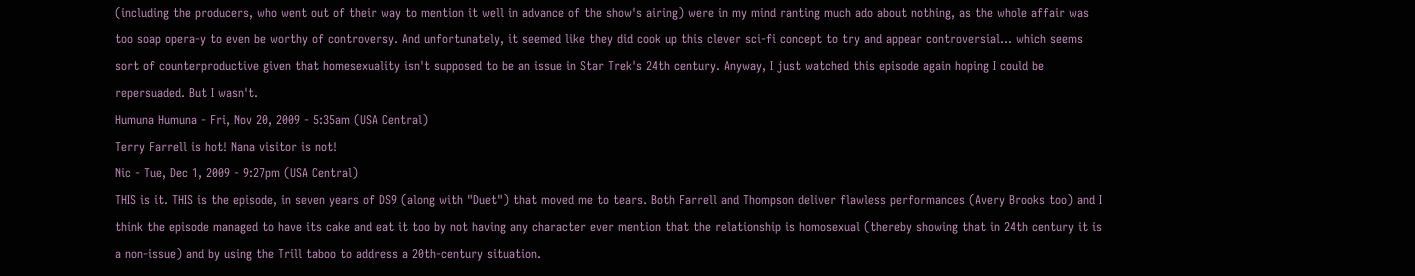(including the producers, who went out of their way to mention it well in advance of the show's airing) were in my mind ranting much ado about nothing, as the whole affair was too soap opera-y to even be worthy of controversy. And unfortunately, it seemed like they did cook up this clever sci-fi concept to try and appear controversial... which seems sort of counterproductive given that homesexuality isn't supposed to be an issue in Star Trek's 24th century. Anyway, I just watched this episode again hoping I could be repersuaded. But I wasn't.
Humuna Humuna - Fri, Nov 20, 2009 - 5:35am (USA Central)
Terry Farrell is hot! Nana visitor is not!
Nic - Tue, Dec 1, 2009 - 9:27pm (USA Central)
THIS is it. THIS is the episode, in seven years of DS9 (along with "Duet") that moved me to tears. Both Farrell and Thompson deliver flawless performances (Avery Brooks too) and I think the episode managed to have its cake and eat it too by not having any character ever mention that the relationship is homosexual (thereby showing that in 24th century it is a non-issue) and by using the Trill taboo to address a 20th-century situation.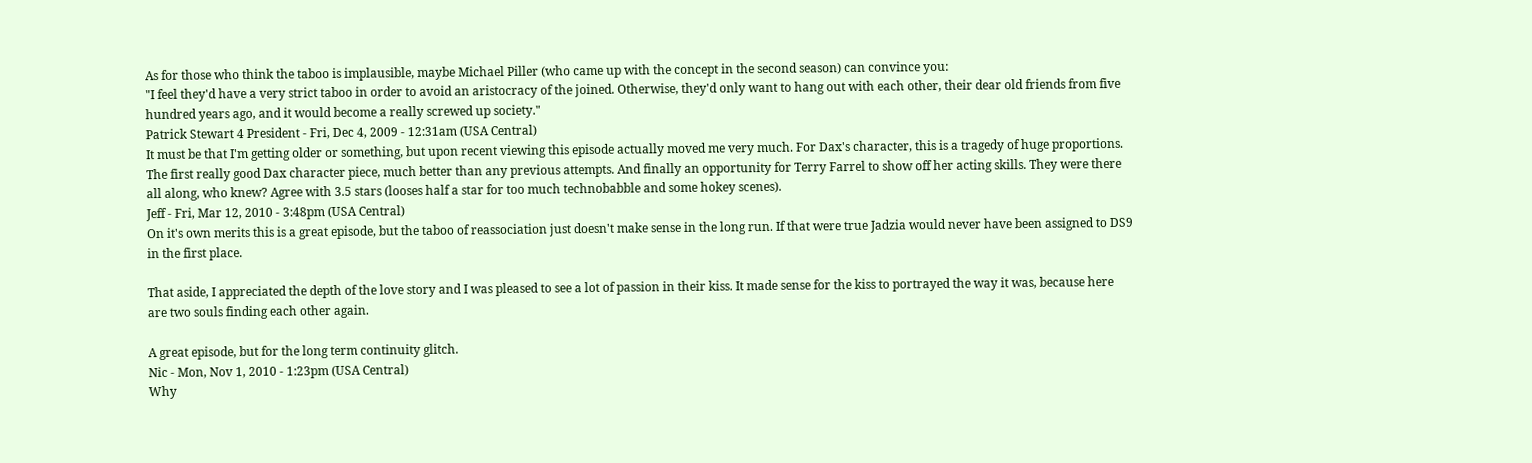As for those who think the taboo is implausible, maybe Michael Piller (who came up with the concept in the second season) can convince you:
"I feel they'd have a very strict taboo in order to avoid an aristocracy of the joined. Otherwise, they'd only want to hang out with each other, their dear old friends from five hundred years ago, and it would become a really screwed up society."
Patrick Stewart 4 President - Fri, Dec 4, 2009 - 12:31am (USA Central)
It must be that I'm getting older or something, but upon recent viewing this episode actually moved me very much. For Dax's character, this is a tragedy of huge proportions. The first really good Dax character piece, much better than any previous attempts. And finally an opportunity for Terry Farrel to show off her acting skills. They were there all along, who knew? Agree with 3.5 stars (looses half a star for too much technobabble and some hokey scenes).
Jeff - Fri, Mar 12, 2010 - 3:48pm (USA Central)
On it's own merits this is a great episode, but the taboo of reassociation just doesn't make sense in the long run. If that were true Jadzia would never have been assigned to DS9 in the first place.

That aside, I appreciated the depth of the love story and I was pleased to see a lot of passion in their kiss. It made sense for the kiss to portrayed the way it was, because here are two souls finding each other again.

A great episode, but for the long term continuity glitch.
Nic - Mon, Nov 1, 2010 - 1:23pm (USA Central)
Why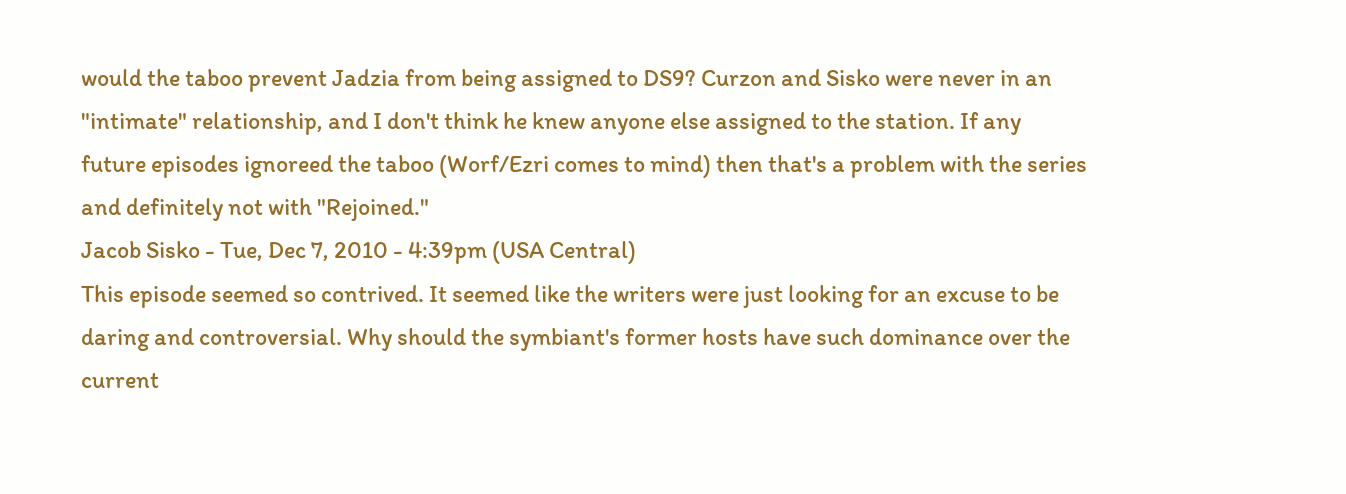would the taboo prevent Jadzia from being assigned to DS9? Curzon and Sisko were never in an "intimate" relationship, and I don't think he knew anyone else assigned to the station. If any future episodes ignoreed the taboo (Worf/Ezri comes to mind) then that's a problem with the series and definitely not with "Rejoined."
Jacob Sisko - Tue, Dec 7, 2010 - 4:39pm (USA Central)
This episode seemed so contrived. It seemed like the writers were just looking for an excuse to be daring and controversial. Why should the symbiant's former hosts have such dominance over the current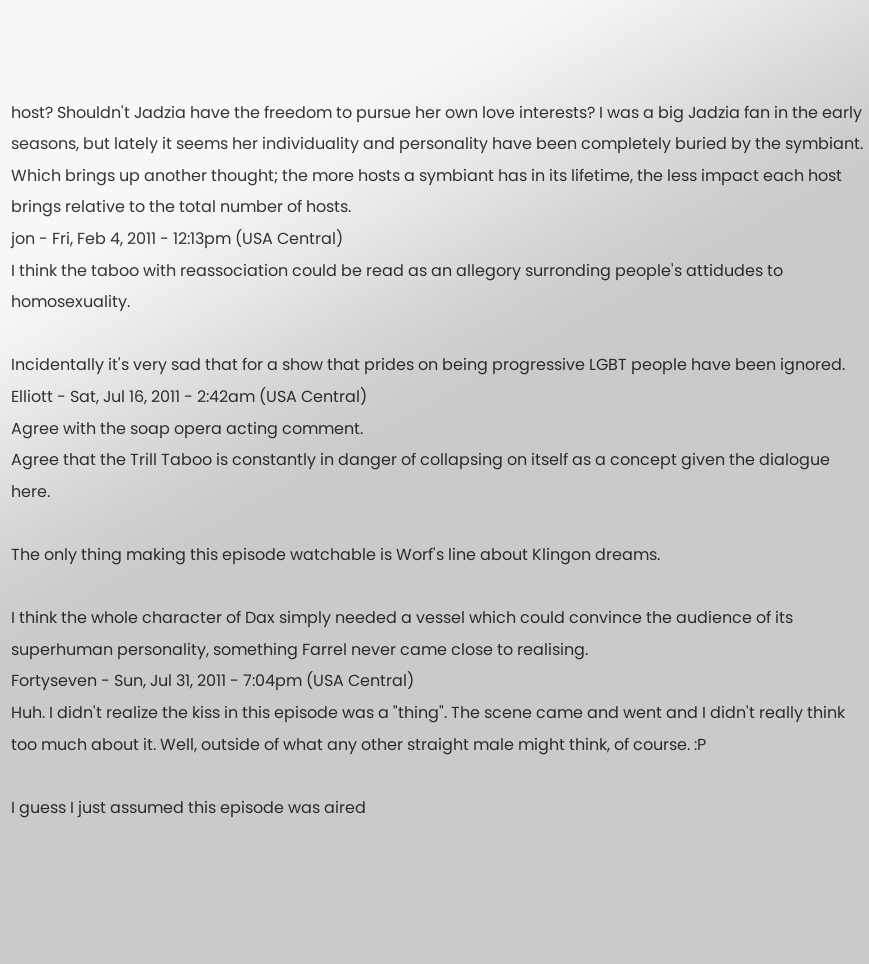host? Shouldn't Jadzia have the freedom to pursue her own love interests? I was a big Jadzia fan in the early seasons, but lately it seems her individuality and personality have been completely buried by the symbiant. Which brings up another thought; the more hosts a symbiant has in its lifetime, the less impact each host brings relative to the total number of hosts.
jon - Fri, Feb 4, 2011 - 12:13pm (USA Central)
I think the taboo with reassociation could be read as an allegory surronding people's attidudes to homosexuality.

Incidentally it's very sad that for a show that prides on being progressive LGBT people have been ignored.
Elliott - Sat, Jul 16, 2011 - 2:42am (USA Central)
Agree with the soap opera acting comment.
Agree that the Trill Taboo is constantly in danger of collapsing on itself as a concept given the dialogue here.

The only thing making this episode watchable is Worf's line about Klingon dreams.

I think the whole character of Dax simply needed a vessel which could convince the audience of its superhuman personality, something Farrel never came close to realising.
Fortyseven - Sun, Jul 31, 2011 - 7:04pm (USA Central)
Huh. I didn't realize the kiss in this episode was a "thing". The scene came and went and I didn't really think too much about it. Well, outside of what any other straight male might think, of course. :P

I guess I just assumed this episode was aired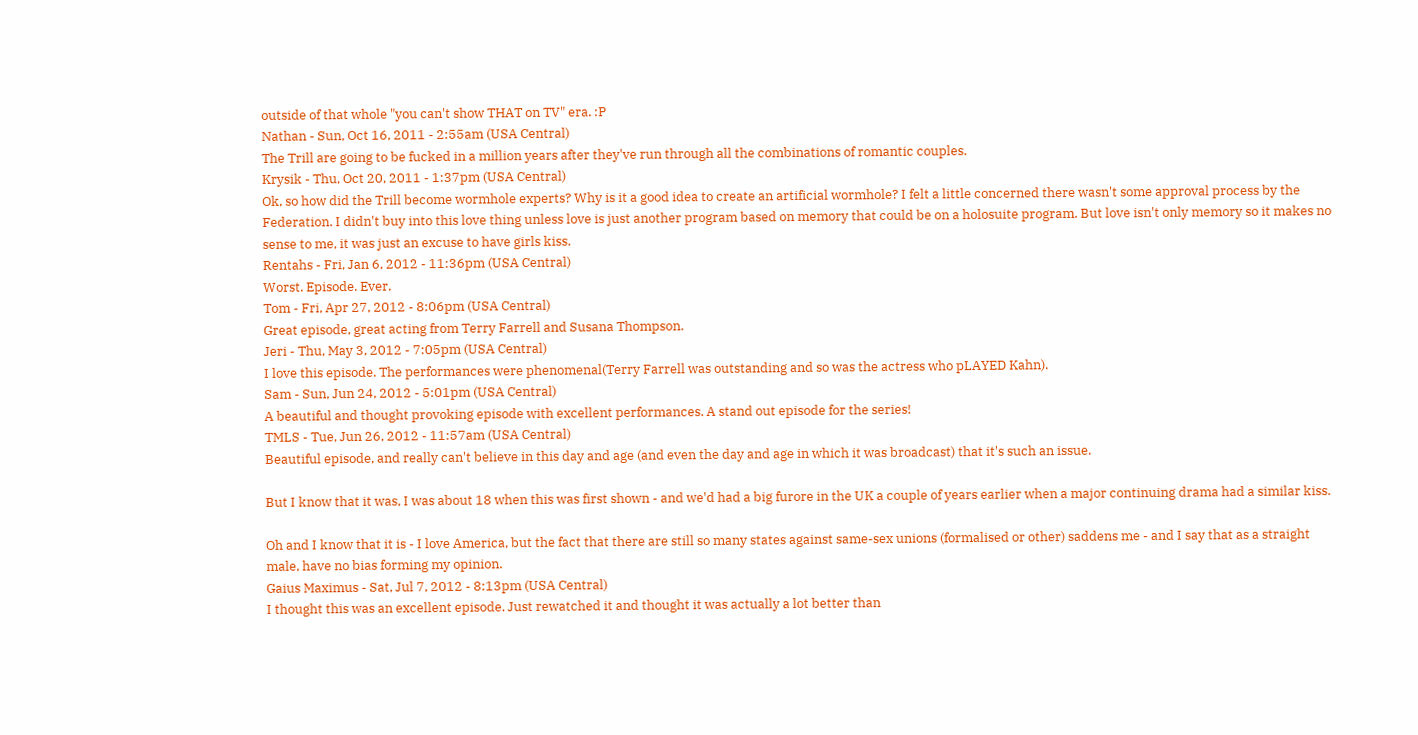outside of that whole "you can't show THAT on TV" era. :P
Nathan - Sun, Oct 16, 2011 - 2:55am (USA Central)
The Trill are going to be fucked in a million years after they've run through all the combinations of romantic couples.
Krysik - Thu, Oct 20, 2011 - 1:37pm (USA Central)
Ok, so how did the Trill become wormhole experts? Why is it a good idea to create an artificial wormhole? I felt a little concerned there wasn't some approval process by the Federation. I didn't buy into this love thing unless love is just another program based on memory that could be on a holosuite program. But love isn't only memory so it makes no sense to me, it was just an excuse to have girls kiss.
Rentahs - Fri, Jan 6, 2012 - 11:36pm (USA Central)
Worst. Episode. Ever.
Tom - Fri, Apr 27, 2012 - 8:06pm (USA Central)
Great episode, great acting from Terry Farrell and Susana Thompson.
Jeri - Thu, May 3, 2012 - 7:05pm (USA Central)
I love this episode. The performances were phenomenal(Terry Farrell was outstanding and so was the actress who pLAYED Kahn).
Sam - Sun, Jun 24, 2012 - 5:01pm (USA Central)
A beautiful and thought provoking episode with excellent performances. A stand out episode for the series!
TMLS - Tue, Jun 26, 2012 - 11:57am (USA Central)
Beautiful episode, and really can't believe in this day and age (and even the day and age in which it was broadcast) that it's such an issue.

But I know that it was, I was about 18 when this was first shown - and we'd had a big furore in the UK a couple of years earlier when a major continuing drama had a similar kiss.

Oh and I know that it is - I love America, but the fact that there are still so many states against same-sex unions (formalised or other) saddens me - and I say that as a straight male, have no bias forming my opinion.
Gaius Maximus - Sat, Jul 7, 2012 - 8:13pm (USA Central)
I thought this was an excellent episode. Just rewatched it and thought it was actually a lot better than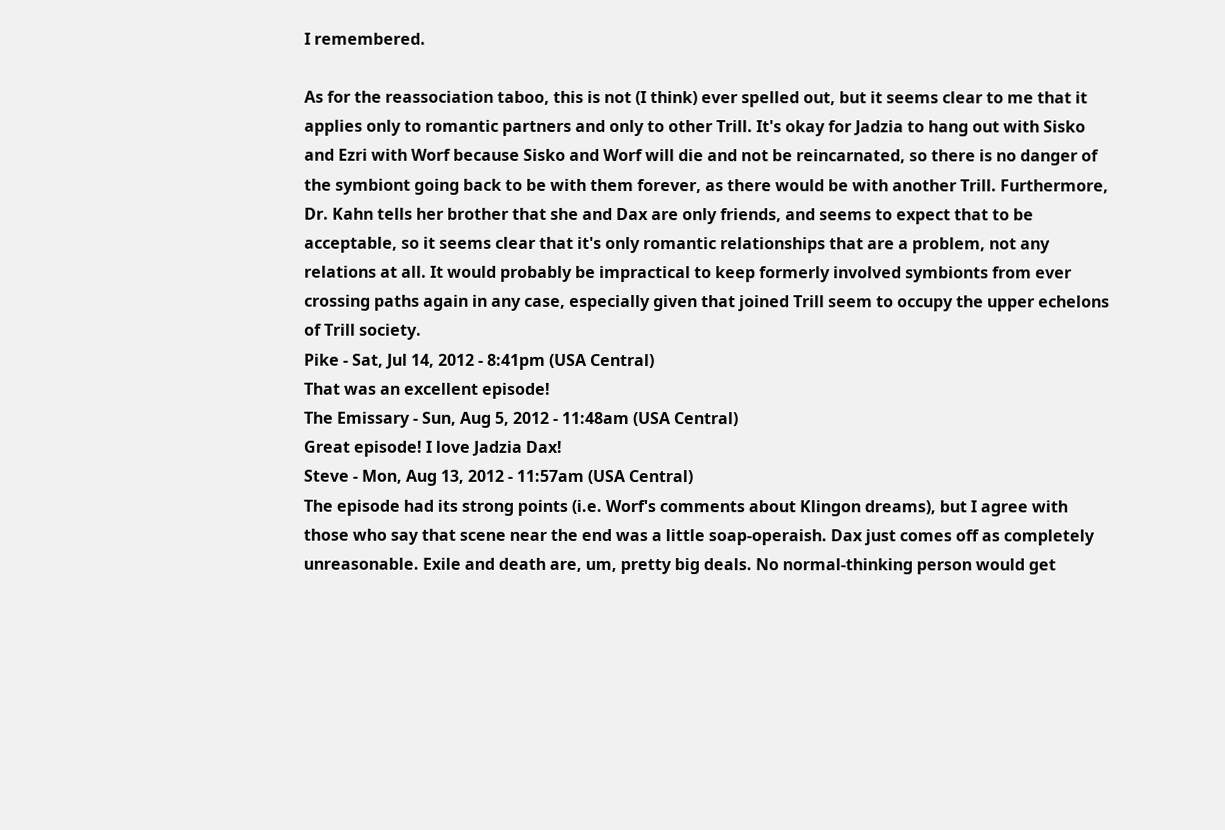I remembered.

As for the reassociation taboo, this is not (I think) ever spelled out, but it seems clear to me that it applies only to romantic partners and only to other Trill. It's okay for Jadzia to hang out with Sisko and Ezri with Worf because Sisko and Worf will die and not be reincarnated, so there is no danger of the symbiont going back to be with them forever, as there would be with another Trill. Furthermore, Dr. Kahn tells her brother that she and Dax are only friends, and seems to expect that to be acceptable, so it seems clear that it's only romantic relationships that are a problem, not any relations at all. It would probably be impractical to keep formerly involved symbionts from ever crossing paths again in any case, especially given that joined Trill seem to occupy the upper echelons of Trill society.
Pike - Sat, Jul 14, 2012 - 8:41pm (USA Central)
That was an excellent episode!
The Emissary - Sun, Aug 5, 2012 - 11:48am (USA Central)
Great episode! I love Jadzia Dax!
Steve - Mon, Aug 13, 2012 - 11:57am (USA Central)
The episode had its strong points (i.e. Worf's comments about Klingon dreams), but I agree with those who say that scene near the end was a little soap-operaish. Dax just comes off as completely unreasonable. Exile and death are, um, pretty big deals. No normal-thinking person would get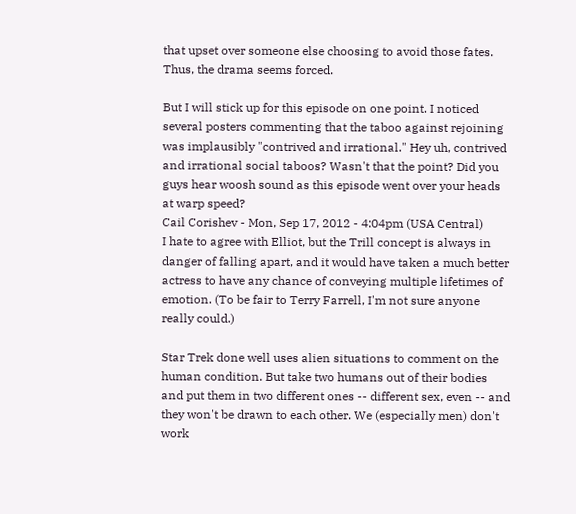that upset over someone else choosing to avoid those fates. Thus, the drama seems forced.

But I will stick up for this episode on one point. I noticed several posters commenting that the taboo against rejoining was implausibly "contrived and irrational." Hey uh, contrived and irrational social taboos? Wasn't that the point? Did you guys hear woosh sound as this episode went over your heads at warp speed?
Cail Corishev - Mon, Sep 17, 2012 - 4:04pm (USA Central)
I hate to agree with Elliot, but the Trill concept is always in danger of falling apart, and it would have taken a much better actress to have any chance of conveying multiple lifetimes of emotion. (To be fair to Terry Farrell, I'm not sure anyone really could.)

Star Trek done well uses alien situations to comment on the human condition. But take two humans out of their bodies and put them in two different ones -- different sex, even -- and they won't be drawn to each other. We (especially men) don't work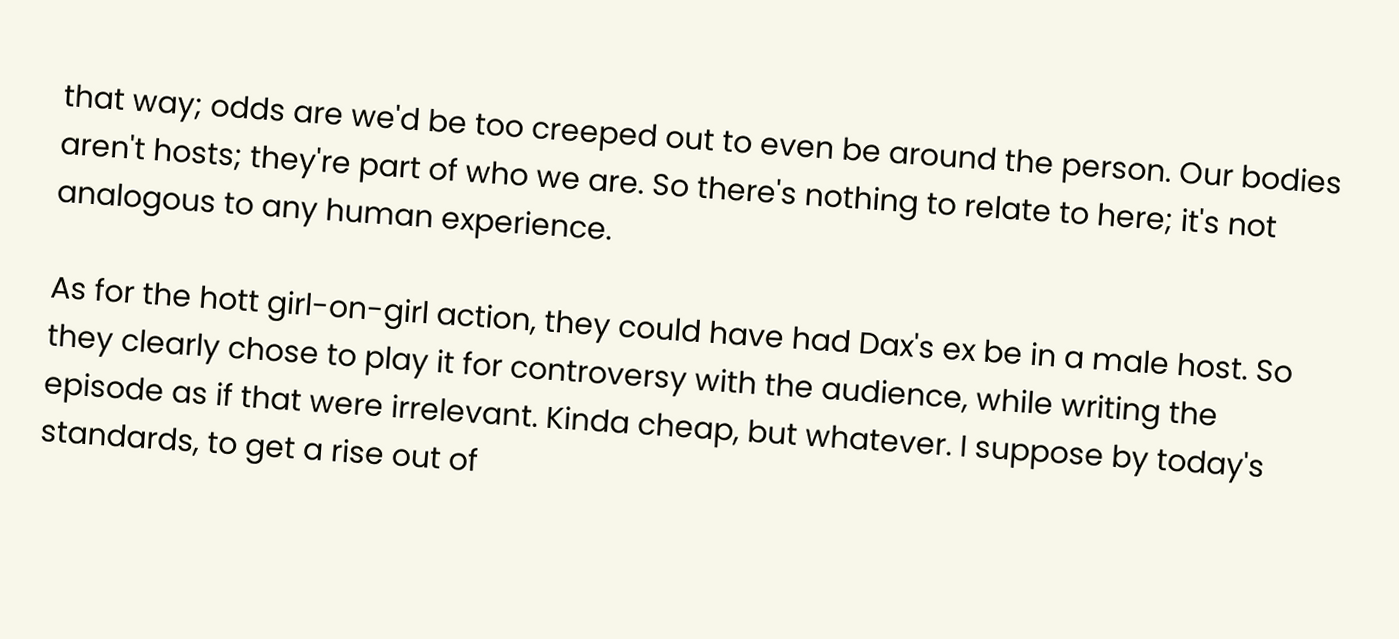that way; odds are we'd be too creeped out to even be around the person. Our bodies aren't hosts; they're part of who we are. So there's nothing to relate to here; it's not analogous to any human experience.

As for the hott girl-on-girl action, they could have had Dax's ex be in a male host. So they clearly chose to play it for controversy with the audience, while writing the episode as if that were irrelevant. Kinda cheap, but whatever. I suppose by today's standards, to get a rise out of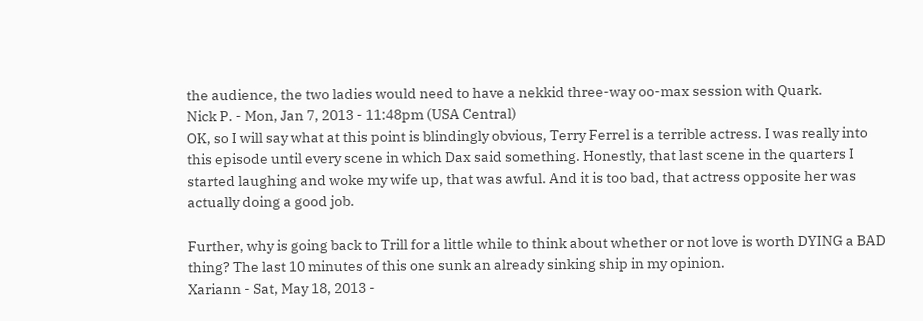the audience, the two ladies would need to have a nekkid three-way oo-max session with Quark.
Nick P. - Mon, Jan 7, 2013 - 11:48pm (USA Central)
OK, so I will say what at this point is blindingly obvious, Terry Ferrel is a terrible actress. I was really into this episode until every scene in which Dax said something. Honestly, that last scene in the quarters I started laughing and woke my wife up, that was awful. And it is too bad, that actress opposite her was actually doing a good job.

Further, why is going back to Trill for a little while to think about whether or not love is worth DYING a BAD thing? The last 10 minutes of this one sunk an already sinking ship in my opinion.
Xariann - Sat, May 18, 2013 -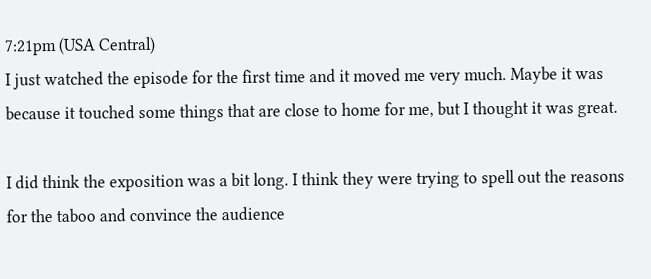7:21pm (USA Central)
I just watched the episode for the first time and it moved me very much. Maybe it was because it touched some things that are close to home for me, but I thought it was great.

I did think the exposition was a bit long. I think they were trying to spell out the reasons for the taboo and convince the audience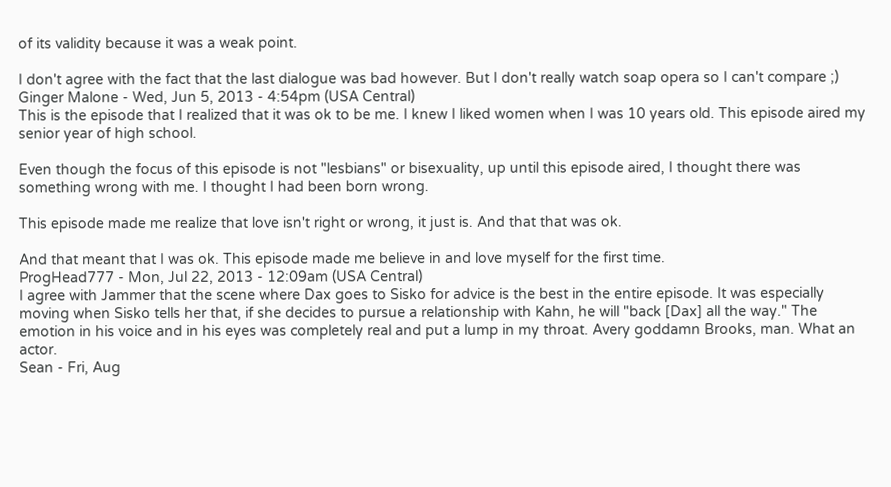of its validity because it was a weak point.

I don't agree with the fact that the last dialogue was bad however. But I don't really watch soap opera so I can't compare ;)
Ginger Malone - Wed, Jun 5, 2013 - 4:54pm (USA Central)
This is the episode that I realized that it was ok to be me. I knew I liked women when I was 10 years old. This episode aired my senior year of high school.

Even though the focus of this episode is not "lesbians" or bisexuality, up until this episode aired, I thought there was something wrong with me. I thought I had been born wrong.

This episode made me realize that love isn't right or wrong, it just is. And that that was ok.

And that meant that I was ok. This episode made me believe in and love myself for the first time.
ProgHead777 - Mon, Jul 22, 2013 - 12:09am (USA Central)
I agree with Jammer that the scene where Dax goes to Sisko for advice is the best in the entire episode. It was especially moving when Sisko tells her that, if she decides to pursue a relationship with Kahn, he will "back [Dax] all the way." The emotion in his voice and in his eyes was completely real and put a lump in my throat. Avery goddamn Brooks, man. What an actor.
Sean - Fri, Aug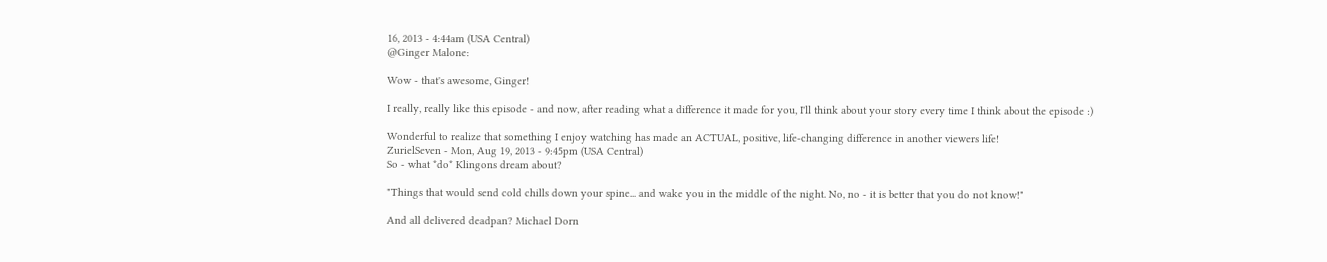16, 2013 - 4:44am (USA Central)
@Ginger Malone:

Wow - that's awesome, Ginger!

I really, really like this episode - and now, after reading what a difference it made for you, I'll think about your story every time I think about the episode :)

Wonderful to realize that something I enjoy watching has made an ACTUAL, positive, life-changing difference in another viewers life!
ZurielSeven - Mon, Aug 19, 2013 - 9:45pm (USA Central)
So - what *do* Klingons dream about?

"Things that would send cold chills down your spine... and wake you in the middle of the night. No, no - it is better that you do not know!"

And all delivered deadpan? Michael Dorn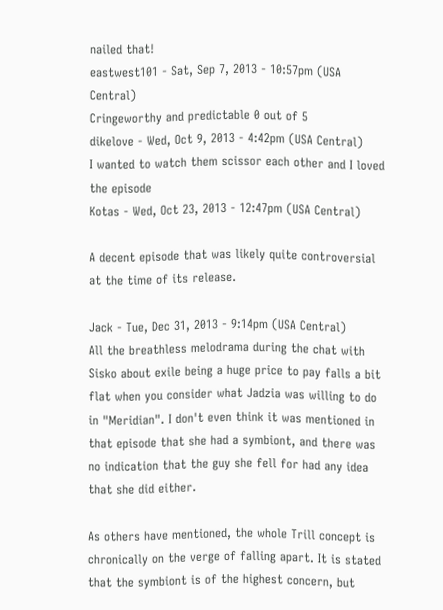nailed that!
eastwest101 - Sat, Sep 7, 2013 - 10:57pm (USA Central)
Cringeworthy and predictable 0 out of 5
dikelove - Wed, Oct 9, 2013 - 4:42pm (USA Central)
I wanted to watch them scissor each other and I loved the episode
Kotas - Wed, Oct 23, 2013 - 12:47pm (USA Central)

A decent episode that was likely quite controversial at the time of its release.

Jack - Tue, Dec 31, 2013 - 9:14pm (USA Central)
All the breathless melodrama during the chat with Sisko about exile being a huge price to pay falls a bit flat when you consider what Jadzia was willing to do in "Meridian". I don't even think it was mentioned in that episode that she had a symbiont, and there was no indication that the guy she fell for had any idea that she did either.

As others have mentioned, the whole Trill concept is chronically on the verge of falling apart. It is stated that the symbiont is of the highest concern, but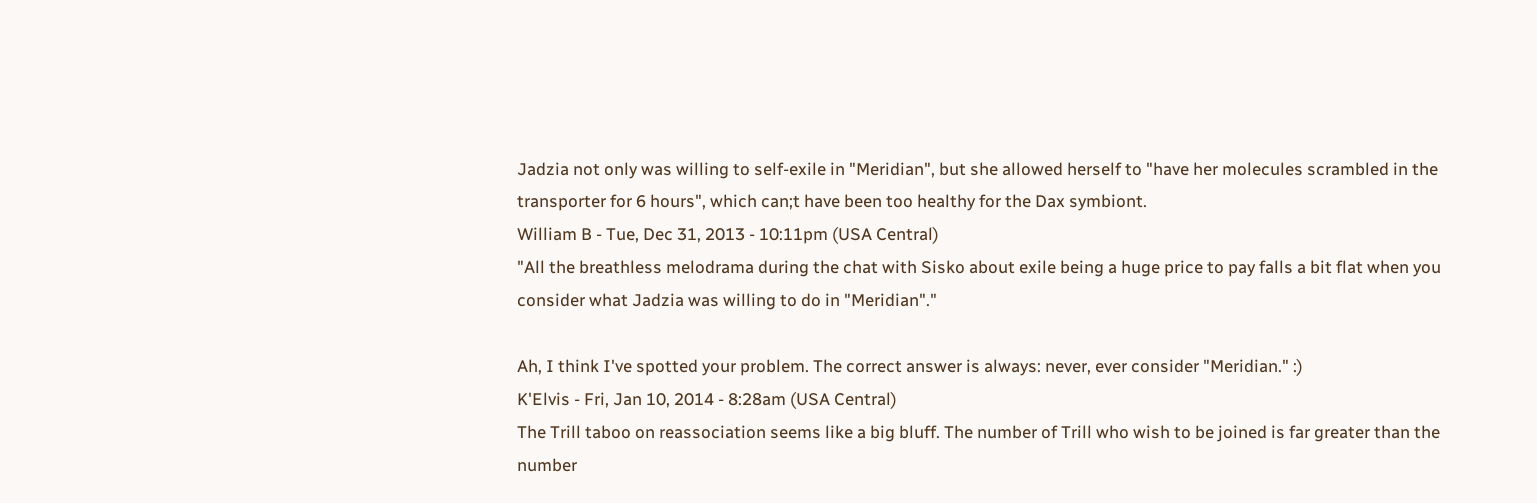Jadzia not only was willing to self-exile in "Meridian", but she allowed herself to "have her molecules scrambled in the transporter for 6 hours", which can;t have been too healthy for the Dax symbiont.
William B - Tue, Dec 31, 2013 - 10:11pm (USA Central)
"All the breathless melodrama during the chat with Sisko about exile being a huge price to pay falls a bit flat when you consider what Jadzia was willing to do in "Meridian"."

Ah, I think I've spotted your problem. The correct answer is always: never, ever consider "Meridian." :)
K'Elvis - Fri, Jan 10, 2014 - 8:28am (USA Central)
The Trill taboo on reassociation seems like a big bluff. The number of Trill who wish to be joined is far greater than the number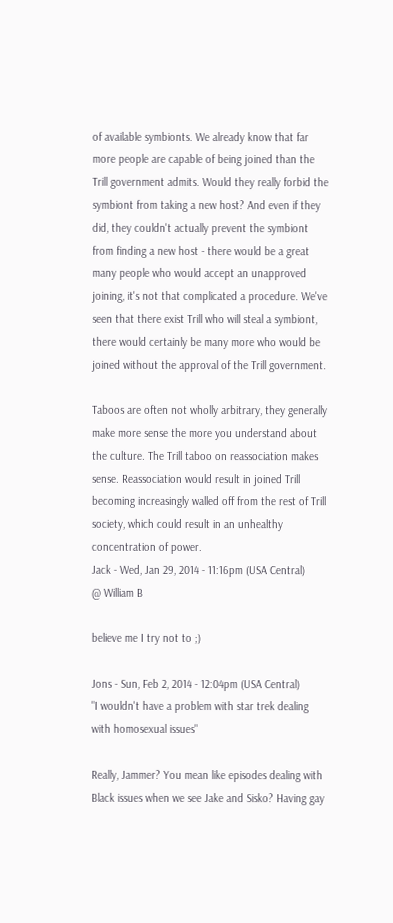of available symbionts. We already know that far more people are capable of being joined than the Trill government admits. Would they really forbid the symbiont from taking a new host? And even if they did, they couldn't actually prevent the symbiont from finding a new host - there would be a great many people who would accept an unapproved joining, it's not that complicated a procedure. We've seen that there exist Trill who will steal a symbiont, there would certainly be many more who would be joined without the approval of the Trill government.

Taboos are often not wholly arbitrary, they generally make more sense the more you understand about the culture. The Trill taboo on reassociation makes sense. Reassociation would result in joined Trill becoming increasingly walled off from the rest of Trill society, which could result in an unhealthy concentration of power.
Jack - Wed, Jan 29, 2014 - 11:16pm (USA Central)
@ William B

believe me I try not to ;)

Jons - Sun, Feb 2, 2014 - 12:04pm (USA Central)
"I wouldn't have a problem with star trek dealing with homosexual issues"

Really, Jammer? You mean like episodes dealing with Black issues when we see Jake and Sisko? Having gay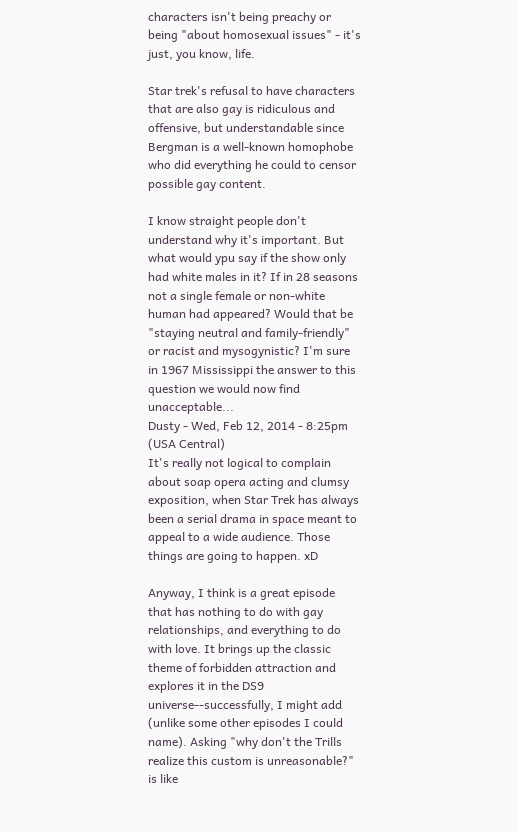characters isn't being preachy or being "about homosexual issues" - it's just, you know, life.

Star trek's refusal to have characters that are also gay is ridiculous and offensive, but understandable since Bergman is a well-known homophobe who did everything he could to censor possible gay content.

I know straight people don't understand why it's important. But what would ypu say if the show only had white males in it? If in 28 seasons not a single female or non-white human had appeared? Would that be "staying neutral and family-friendly" or racist and mysogynistic? I'm sure in 1967 Mississippi the answer to this question we would now find unacceptable...
Dusty - Wed, Feb 12, 2014 - 8:25pm (USA Central)
It's really not logical to complain about soap opera acting and clumsy exposition, when Star Trek has always been a serial drama in space meant to appeal to a wide audience. Those things are going to happen. xD

Anyway, I think is a great episode that has nothing to do with gay relationships, and everything to do with love. It brings up the classic theme of forbidden attraction and explores it in the DS9 universe--successfully, I might add (unlike some other episodes I could name). Asking "why don't the Trills realize this custom is unreasonable?" is like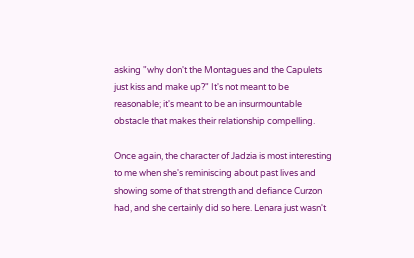asking "why don't the Montagues and the Capulets just kiss and make up?" It's not meant to be reasonable; it's meant to be an insurmountable obstacle that makes their relationship compelling.

Once again, the character of Jadzia is most interesting to me when she's reminiscing about past lives and showing some of that strength and defiance Curzon had, and she certainly did so here. Lenara just wasn't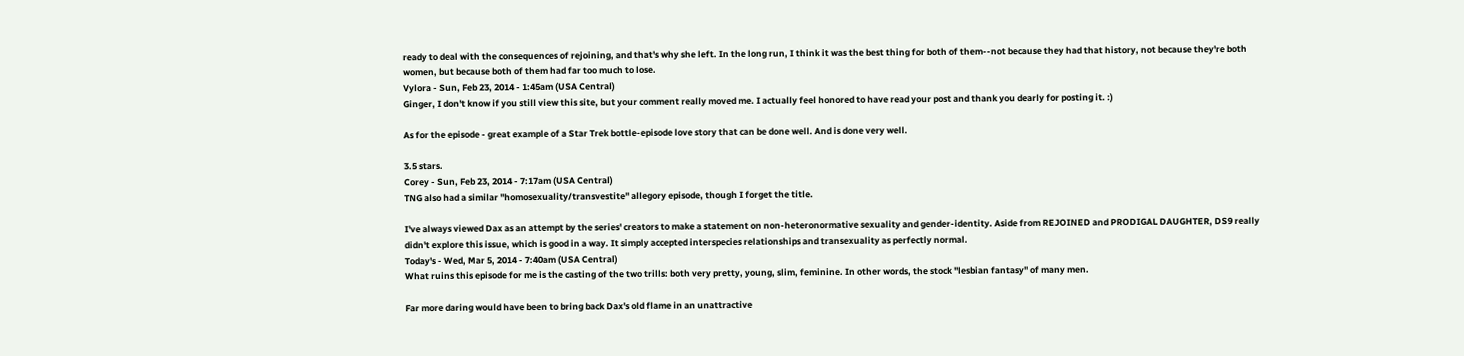ready to deal with the consequences of rejoining, and that's why she left. In the long run, I think it was the best thing for both of them--not because they had that history, not because they're both women, but because both of them had far too much to lose.
Vylora - Sun, Feb 23, 2014 - 1:45am (USA Central)
Ginger, I don't know if you still view this site, but your comment really moved me. I actually feel honored to have read your post and thank you dearly for posting it. :)

As for the episode - great example of a Star Trek bottle-episode love story that can be done well. And is done very well.

3.5 stars.
Corey - Sun, Feb 23, 2014 - 7:17am (USA Central)
TNG also had a similar "homosexuality/transvestite" allegory episode, though I forget the title.

I've always viewed Dax as an attempt by the series' creators to make a statement on non-heteronormative sexuality and gender-identity. Aside from REJOINED and PRODIGAL DAUGHTER, DS9 really didn't explore this issue, which is good in a way. It simply accepted interspecies relationships and transexuality as perfectly normal.
Today's - Wed, Mar 5, 2014 - 7:40am (USA Central)
What ruins this episode for me is the casting of the two trills: both very pretty, young, slim, feminine. In other words, the stock "lesbian fantasy" of many men.

Far more daring would have been to bring back Dax's old flame in an unattractive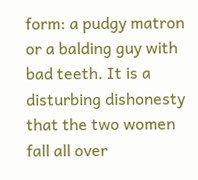form: a pudgy matron or a balding guy with bad teeth. It is a disturbing dishonesty that the two women fall all over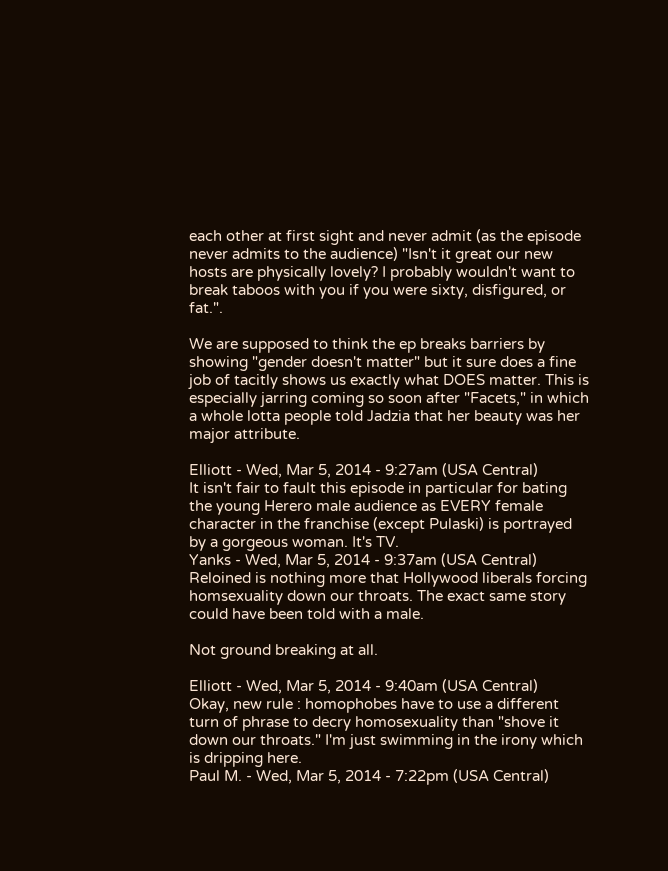each other at first sight and never admit (as the episode never admits to the audience) "Isn't it great our new hosts are physically lovely? I probably wouldn't want to break taboos with you if you were sixty, disfigured, or fat.".

We are supposed to think the ep breaks barriers by showing "gender doesn't matter" but it sure does a fine job of tacitly shows us exactly what DOES matter. This is especially jarring coming so soon after "Facets," in which a whole lotta people told Jadzia that her beauty was her major attribute.

Elliott - Wed, Mar 5, 2014 - 9:27am (USA Central)
It isn't fair to fault this episode in particular for bating the young Herero male audience as EVERY female character in the franchise (except Pulaski) is portrayed by a gorgeous woman. It's TV.
Yanks - Wed, Mar 5, 2014 - 9:37am (USA Central)
Reloined is nothing more that Hollywood liberals forcing homsexuality down our throats. The exact same story could have been told with a male.

Not ground breaking at all.

Elliott - Wed, Mar 5, 2014 - 9:40am (USA Central)
Okay, new rule : homophobes have to use a different turn of phrase to decry homosexuality than "shove it down our throats." I'm just swimming in the irony which is dripping here.
Paul M. - Wed, Mar 5, 2014 - 7:22pm (USA Central)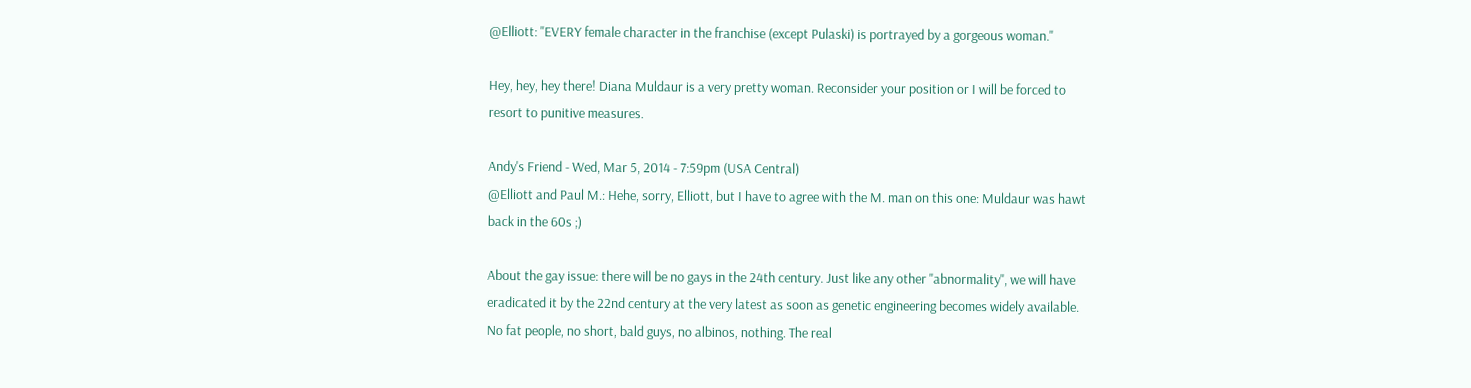@Elliott: "EVERY female character in the franchise (except Pulaski) is portrayed by a gorgeous woman."

Hey, hey, hey there! Diana Muldaur is a very pretty woman. Reconsider your position or I will be forced to resort to punitive measures.

Andy's Friend - Wed, Mar 5, 2014 - 7:59pm (USA Central)
@Elliott and Paul M.: Hehe, sorry, Elliott, but I have to agree with the M. man on this one: Muldaur was hawt back in the 60s ;)

About the gay issue: there will be no gays in the 24th century. Just like any other "abnormality", we will have eradicated it by the 22nd century at the very latest as soon as genetic engineering becomes widely available. No fat people, no short, bald guys, no albinos, nothing. The real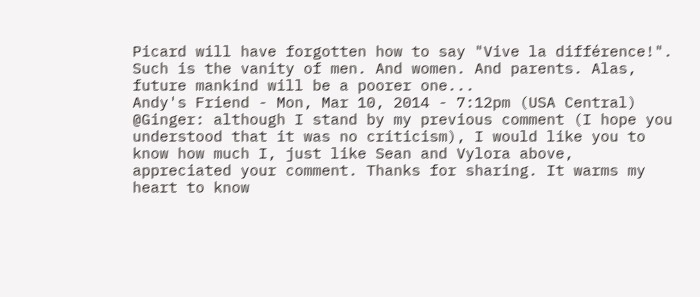Picard will have forgotten how to say "Vive la différence!". Such is the vanity of men. And women. And parents. Alas, future mankind will be a poorer one...
Andy's Friend - Mon, Mar 10, 2014 - 7:12pm (USA Central)
@Ginger: although I stand by my previous comment (I hope you understood that it was no criticism), I would like you to know how much I, just like Sean and Vylora above, appreciated your comment. Thanks for sharing. It warms my heart to know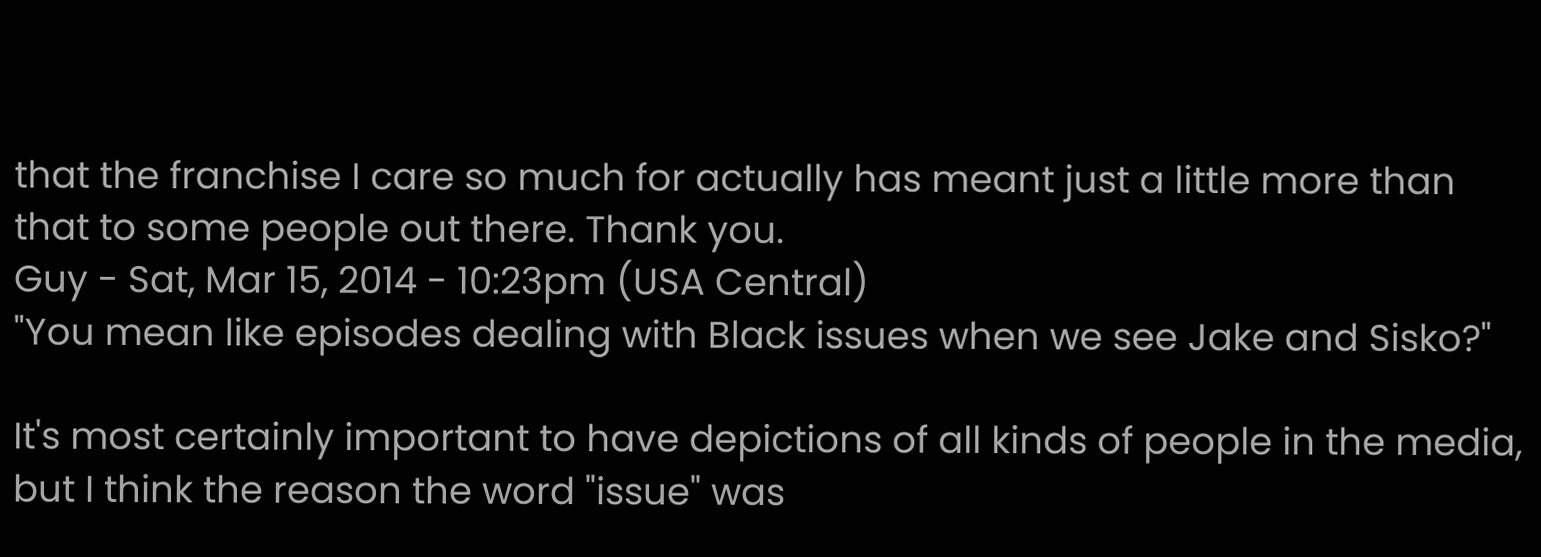that the franchise I care so much for actually has meant just a little more than that to some people out there. Thank you.
Guy - Sat, Mar 15, 2014 - 10:23pm (USA Central)
"You mean like episodes dealing with Black issues when we see Jake and Sisko?"

It's most certainly important to have depictions of all kinds of people in the media, but I think the reason the word "issue" was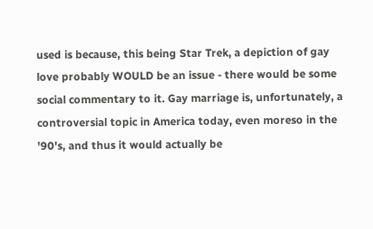used is because, this being Star Trek, a depiction of gay love probably WOULD be an issue - there would be some social commentary to it. Gay marriage is, unfortunately, a controversial topic in America today, even moreso in the '90's, and thus it would actually be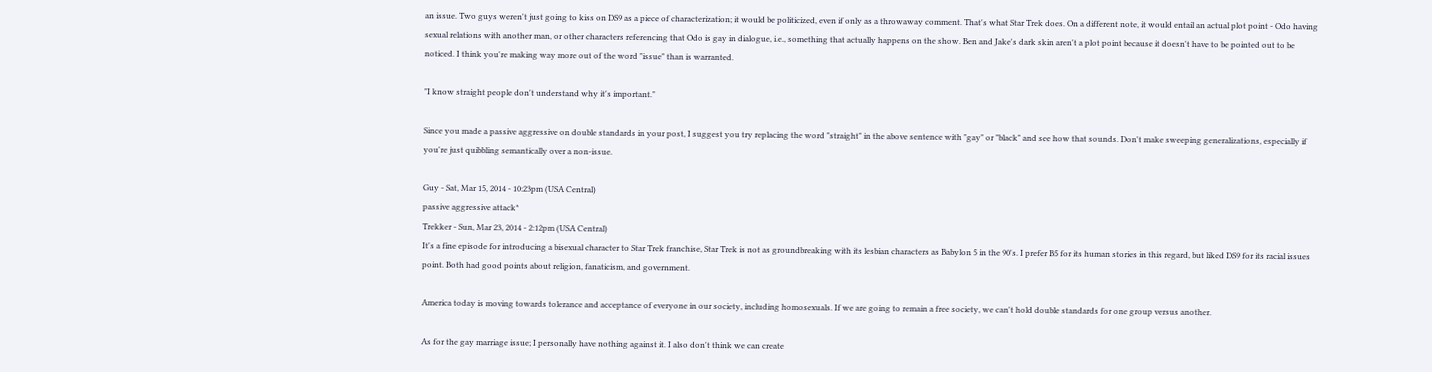an issue. Two guys weren't just going to kiss on DS9 as a piece of characterization; it would be politicized, even if only as a throwaway comment. That's what Star Trek does. On a different note, it would entail an actual plot point - Odo having sexual relations with another man, or other characters referencing that Odo is gay in dialogue, i.e., something that actually happens on the show. Ben and Jake's dark skin aren't a plot point because it doesn't have to be pointed out to be noticed. I think you're making way more out of the word "issue" than is warranted.

"I know straight people don't understand why it's important."

Since you made a passive aggressive on double standards in your post, I suggest you try replacing the word "straight" in the above sentence with "gay" or "black" and see how that sounds. Don't make sweeping generalizations, especially if you're just quibbling semantically over a non-issue.

Guy - Sat, Mar 15, 2014 - 10:23pm (USA Central)
passive aggressive attack*
Trekker - Sun, Mar 23, 2014 - 2:12pm (USA Central)
It's a fine episode for introducing a bisexual character to Star Trek franchise, Star Trek is not as groundbreaking with its lesbian characters as Babylon 5 in the 90's. I prefer B5 for its human stories in this regard, but liked DS9 for its racial issues point. Both had good points about religion, fanaticism, and government.

America today is moving towards tolerance and acceptance of everyone in our society, including homosexuals. If we are going to remain a free society, we can't hold double standards for one group versus another.

As for the gay marriage issue; I personally have nothing against it. I also don't think we can create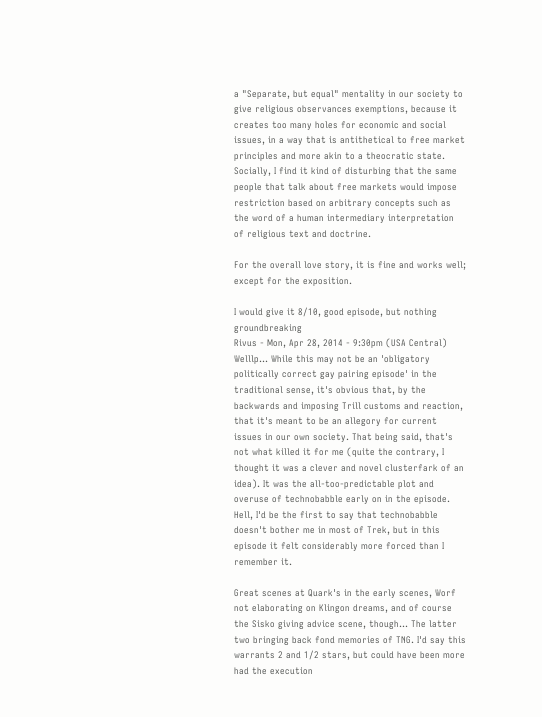a "Separate, but equal" mentality in our society to give religious observances exemptions, because it creates too many holes for economic and social issues, in a way that is antithetical to free market principles and more akin to a theocratic state. Socially, I find it kind of disturbing that the same people that talk about free markets would impose restriction based on arbitrary concepts such as the word of a human intermediary interpretation of religious text and doctrine.

For the overall love story, it is fine and works well; except for the exposition.

I would give it 8/10, good episode, but nothing groundbreaking
Rivus - Mon, Apr 28, 2014 - 9:30pm (USA Central)
Welllp... While this may not be an 'obligatory politically correct gay pairing episode' in the traditional sense, it's obvious that, by the backwards and imposing Trill customs and reaction, that it's meant to be an allegory for current issues in our own society. That being said, that's not what killed it for me (quite the contrary, I thought it was a clever and novel clusterfark of an idea). It was the all-too-predictable plot and overuse of technobabble early on in the episode. Hell, I'd be the first to say that technobabble doesn't bother me in most of Trek, but in this episode it felt considerably more forced than I remember it.

Great scenes at Quark's in the early scenes, Worf not elaborating on Klingon dreams, and of course the Sisko giving advice scene, though... The latter two bringing back fond memories of TNG. I'd say this warrants 2 and 1/2 stars, but could have been more had the execution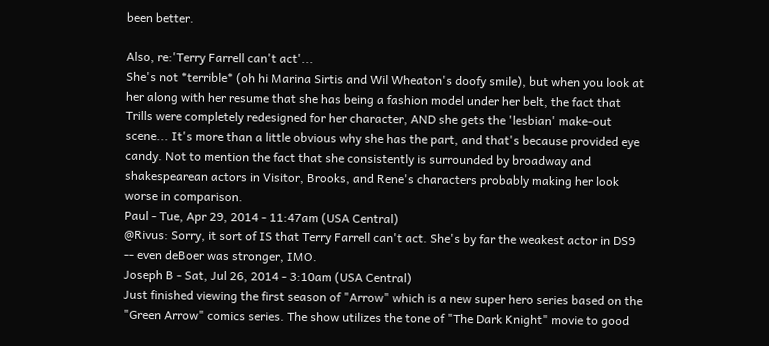been better.

Also, re:'Terry Farrell can't act'...
She's not *terrible* (oh hi Marina Sirtis and Wil Wheaton's doofy smile), but when you look at her along with her resume that she has being a fashion model under her belt, the fact that Trills were completely redesigned for her character, AND she gets the 'lesbian' make-out scene... It's more than a little obvious why she has the part, and that's because provided eye candy. Not to mention the fact that she consistently is surrounded by broadway and shakespearean actors in Visitor, Brooks, and Rene's characters probably making her look worse in comparison.
Paul - Tue, Apr 29, 2014 - 11:47am (USA Central)
@Rivus: Sorry, it sort of IS that Terry Farrell can't act. She's by far the weakest actor in DS9 -- even deBoer was stronger, IMO.
Joseph B - Sat, Jul 26, 2014 - 3:10am (USA Central)
Just finished viewing the first season of "Arrow" which is a new super hero series based on the "Green Arrow" comics series. The show utilizes the tone of "The Dark Knight" movie to good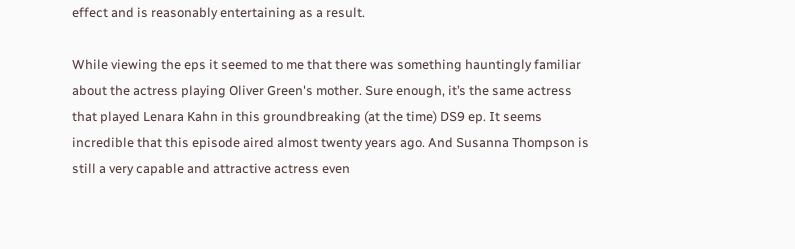effect and is reasonably entertaining as a result.

While viewing the eps it seemed to me that there was something hauntingly familiar about the actress playing Oliver Green's mother. Sure enough, it’s the same actress that played Lenara Kahn in this groundbreaking (at the time) DS9 ep. It seems incredible that this episode aired almost twenty years ago. And Susanna Thompson is still a very capable and attractive actress even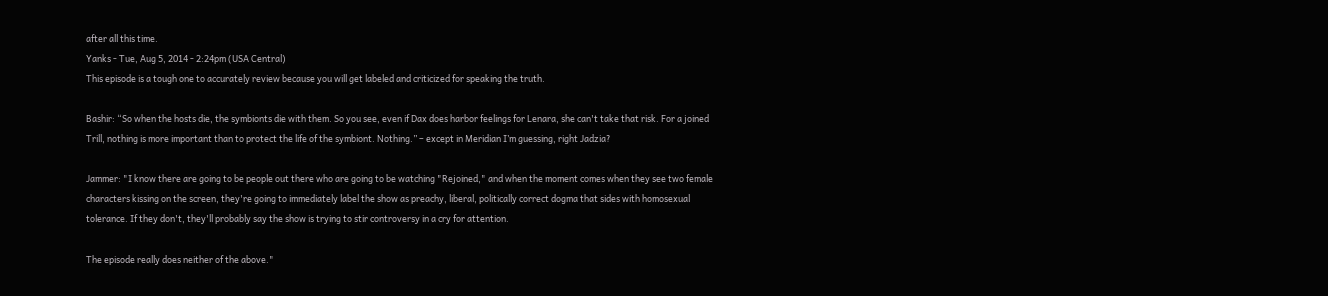after all this time.
Yanks - Tue, Aug 5, 2014 - 2:24pm (USA Central)
This episode is a tough one to accurately review because you will get labeled and criticized for speaking the truth.

Bashir: “So when the hosts die, the symbionts die with them. So you see, even if Dax does harbor feelings for Lenara, she can't take that risk. For a joined Trill, nothing is more important than to protect the life of the symbiont. Nothing.” – except in Meridian I’m guessing, right Jadzia?

Jammer: "I know there are going to be people out there who are going to be watching "Rejoined," and when the moment comes when they see two female characters kissing on the screen, they're going to immediately label the show as preachy, liberal, politically correct dogma that sides with homosexual tolerance. If they don't, they'll probably say the show is trying to stir controversy in a cry for attention.

The episode really does neither of the above."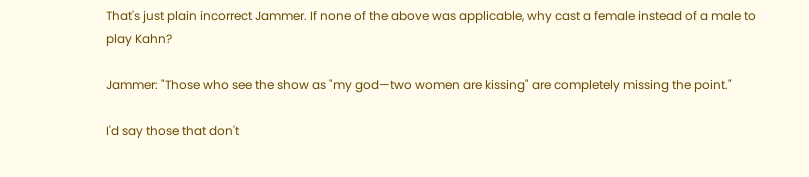That's just plain incorrect Jammer. If none of the above was applicable, why cast a female instead of a male to play Kahn?

Jammer: "Those who see the show as "my god—two women are kissing" are completely missing the point."

I'd say those that don't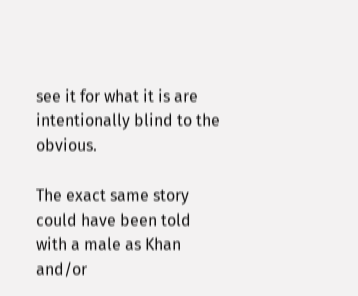see it for what it is are intentionally blind to the obvious.

The exact same story could have been told with a male as Khan and/or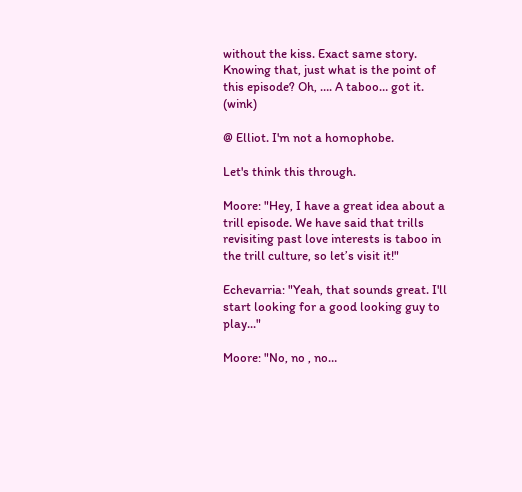without the kiss. Exact same story. Knowing that, just what is the point of this episode? Oh, …. A taboo… got it. (wink)

@ Elliot. I'm not a homophobe.

Let's think this through.

Moore: "Hey, I have a great idea about a trill episode. We have said that trills revisiting past love interests is taboo in the trill culture, so let’s visit it!"

Echevarria: "Yeah, that sounds great. I'll start looking for a good looking guy to play..."

Moore: "No, no , no…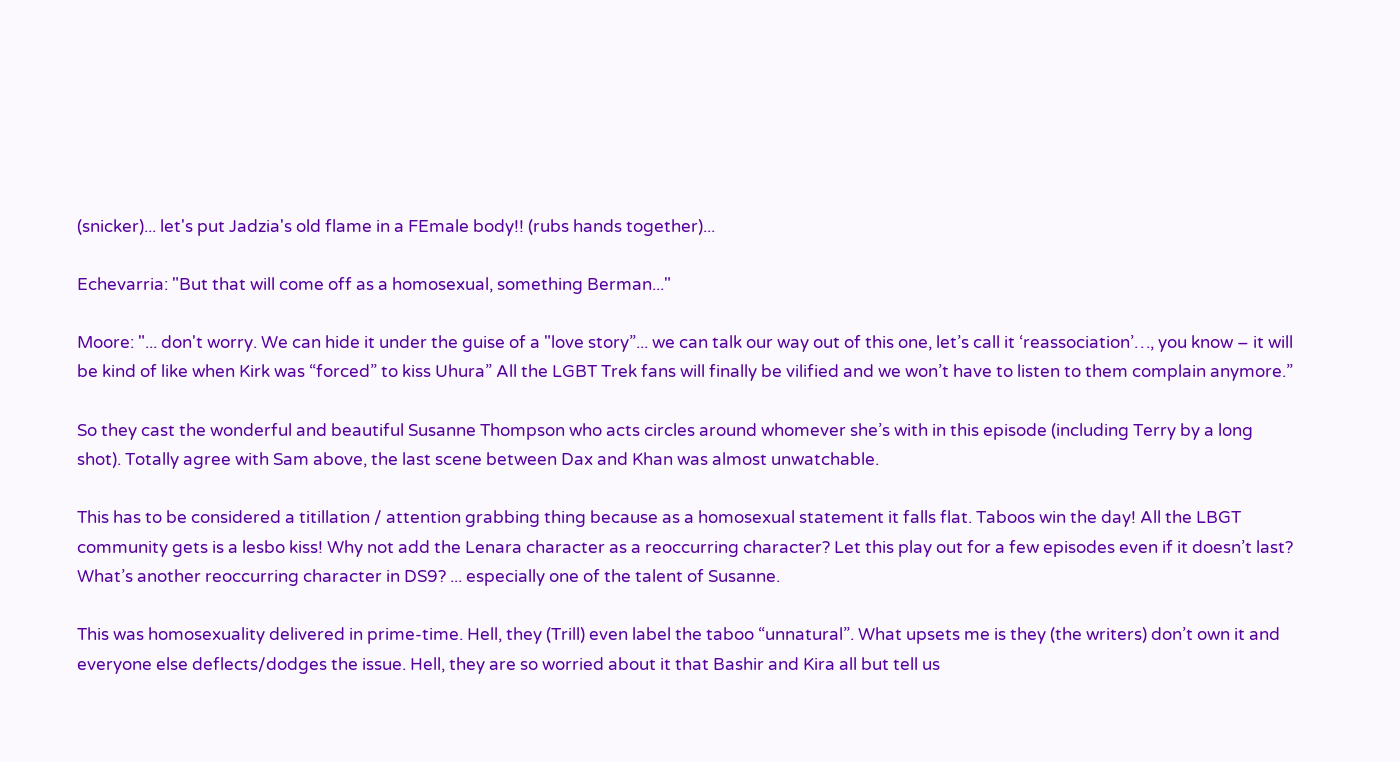(snicker)... let's put Jadzia's old flame in a FEmale body!! (rubs hands together)...

Echevarria: "But that will come off as a homosexual, something Berman..."

Moore: "... don't worry. We can hide it under the guise of a "love story”... we can talk our way out of this one, let’s call it ‘reassociation’…, you know – it will be kind of like when Kirk was “forced” to kiss Uhura” All the LGBT Trek fans will finally be vilified and we won’t have to listen to them complain anymore.”

So they cast the wonderful and beautiful Susanne Thompson who acts circles around whomever she’s with in this episode (including Terry by a long shot). Totally agree with Sam above, the last scene between Dax and Khan was almost unwatchable.

This has to be considered a titillation / attention grabbing thing because as a homosexual statement it falls flat. Taboos win the day! All the LBGT community gets is a lesbo kiss! Why not add the Lenara character as a reoccurring character? Let this play out for a few episodes even if it doesn’t last? What’s another reoccurring character in DS9? ... especially one of the talent of Susanne.

This was homosexuality delivered in prime-time. Hell, they (Trill) even label the taboo “unnatural”. What upsets me is they (the writers) don’t own it and everyone else deflects/dodges the issue. Hell, they are so worried about it that Bashir and Kira all but tell us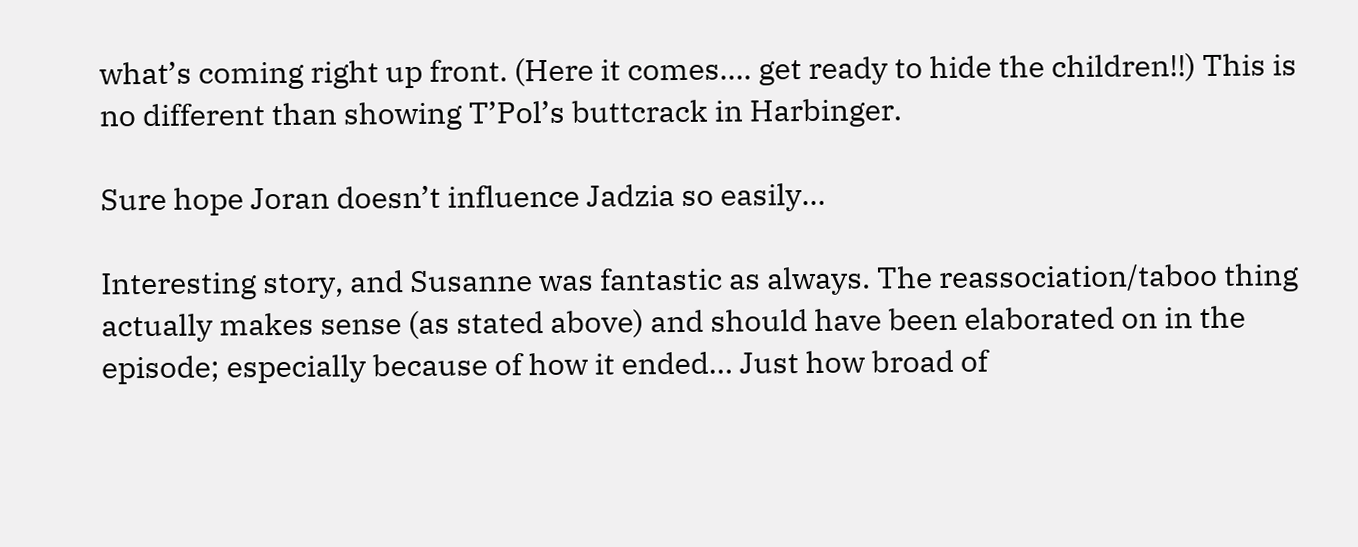what’s coming right up front. (Here it comes…. get ready to hide the children!!) This is no different than showing T’Pol’s buttcrack in Harbinger.

Sure hope Joran doesn’t influence Jadzia so easily…

Interesting story, and Susanne was fantastic as always. The reassociation/taboo thing actually makes sense (as stated above) and should have been elaborated on in the episode; especially because of how it ended… Just how broad of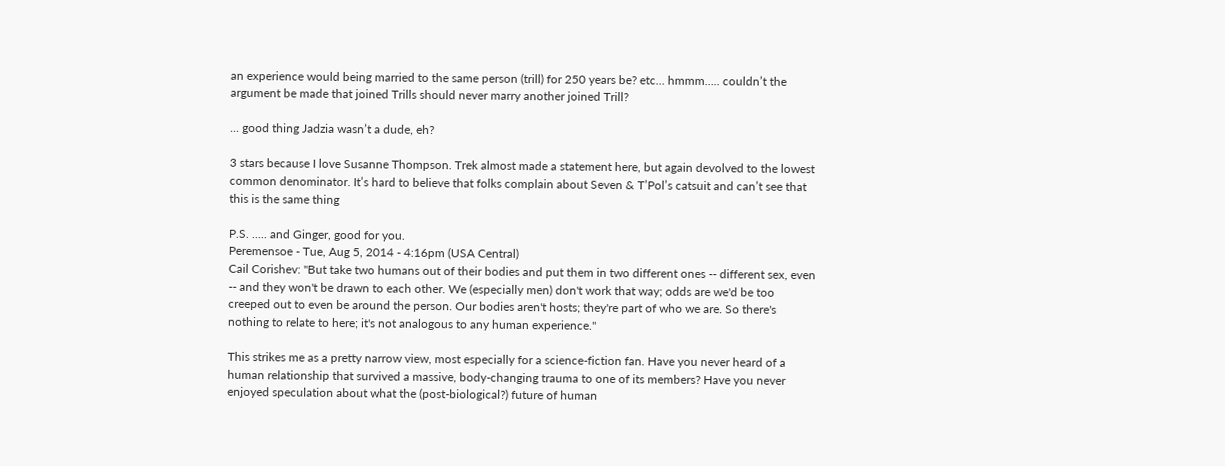an experience would being married to the same person (trill) for 250 years be? etc… hmmm….. couldn’t the argument be made that joined Trills should never marry another joined Trill?

... good thing Jadzia wasn’t a dude, eh?

3 stars because I love Susanne Thompson. Trek almost made a statement here, but again devolved to the lowest common denominator. It’s hard to believe that folks complain about Seven & T’Pol’s catsuit and can’t see that this is the same thing

P.S. ..... and Ginger, good for you.
Peremensoe - Tue, Aug 5, 2014 - 4:16pm (USA Central)
Cail Corishev: "But take two humans out of their bodies and put them in two different ones -- different sex, even -- and they won't be drawn to each other. We (especially men) don't work that way; odds are we'd be too creeped out to even be around the person. Our bodies aren't hosts; they're part of who we are. So there's nothing to relate to here; it's not analogous to any human experience."

This strikes me as a pretty narrow view, most especially for a science-fiction fan. Have you never heard of a human relationship that survived a massive, body-changing trauma to one of its members? Have you never enjoyed speculation about what the (post-biological?) future of human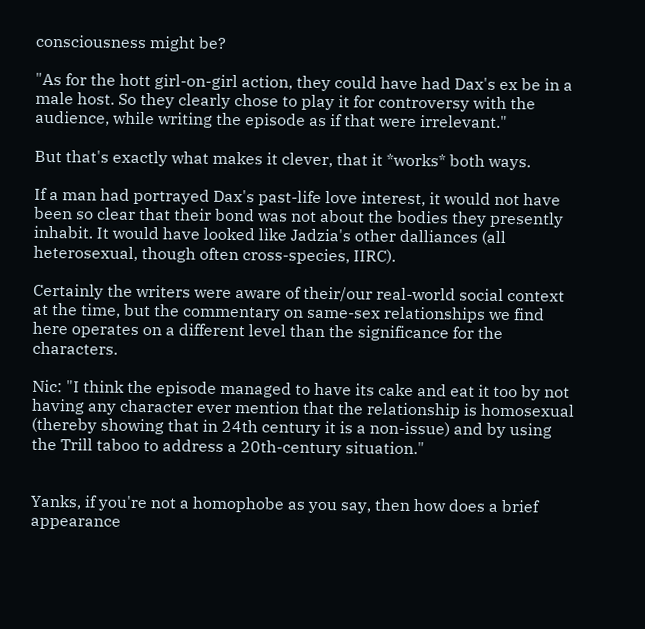consciousness might be?

"As for the hott girl-on-girl action, they could have had Dax's ex be in a male host. So they clearly chose to play it for controversy with the audience, while writing the episode as if that were irrelevant."

But that's exactly what makes it clever, that it *works* both ways.

If a man had portrayed Dax's past-life love interest, it would not have been so clear that their bond was not about the bodies they presently inhabit. It would have looked like Jadzia's other dalliances (all heterosexual, though often cross-species, IIRC).

Certainly the writers were aware of their/our real-world social context at the time, but the commentary on same-sex relationships we find here operates on a different level than the significance for the characters.

Nic: "I think the episode managed to have its cake and eat it too by not having any character ever mention that the relationship is homosexual (thereby showing that in 24th century it is a non-issue) and by using the Trill taboo to address a 20th-century situation."


Yanks, if you're not a homophobe as you say, then how does a brief appearance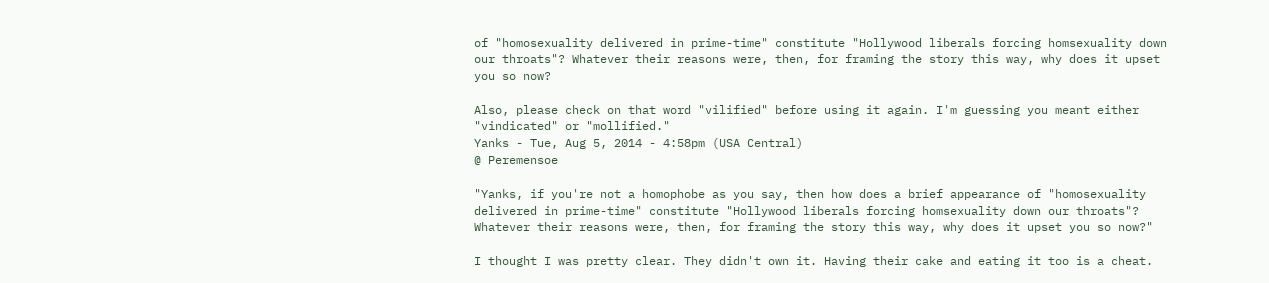of "homosexuality delivered in prime-time" constitute "Hollywood liberals forcing homsexuality down our throats"? Whatever their reasons were, then, for framing the story this way, why does it upset you so now?

Also, please check on that word "vilified" before using it again. I'm guessing you meant either "vindicated" or "mollified."
Yanks - Tue, Aug 5, 2014 - 4:58pm (USA Central)
@ Peremensoe

"Yanks, if you're not a homophobe as you say, then how does a brief appearance of "homosexuality delivered in prime-time" constitute "Hollywood liberals forcing homsexuality down our throats"? Whatever their reasons were, then, for framing the story this way, why does it upset you so now?"

I thought I was pretty clear. They didn't own it. Having their cake and eating it too is a cheat.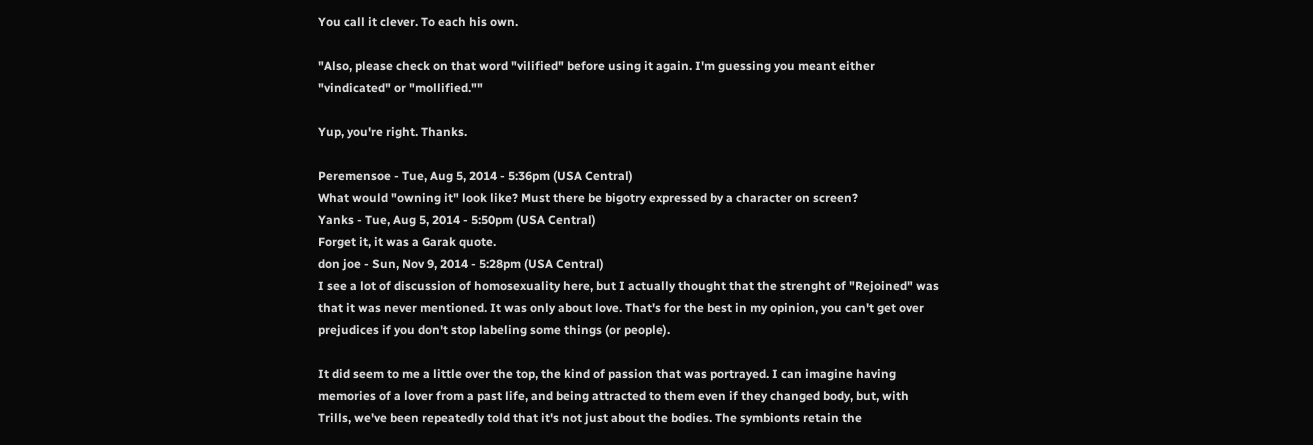You call it clever. To each his own.

"Also, please check on that word "vilified" before using it again. I'm guessing you meant either "vindicated" or "mollified.""

Yup, you're right. Thanks.

Peremensoe - Tue, Aug 5, 2014 - 5:36pm (USA Central)
What would "owning it" look like? Must there be bigotry expressed by a character on screen?
Yanks - Tue, Aug 5, 2014 - 5:50pm (USA Central)
Forget it, it was a Garak quote.
don joe - Sun, Nov 9, 2014 - 5:28pm (USA Central)
I see a lot of discussion of homosexuality here, but I actually thought that the strenght of "Rejoined" was that it was never mentioned. It was only about love. That's for the best in my opinion, you can't get over prejudices if you don't stop labeling some things (or people).

It did seem to me a little over the top, the kind of passion that was portrayed. I can imagine having memories of a lover from a past life, and being attracted to them even if they changed body, but, with Trills, we've been repeatedly told that it's not just about the bodies. The symbionts retain the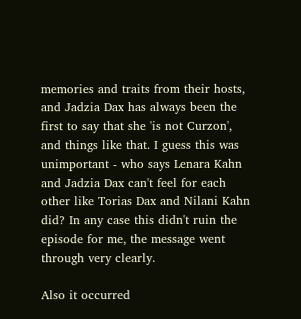memories and traits from their hosts, and Jadzia Dax has always been the first to say that she 'is not Curzon', and things like that. I guess this was unimportant - who says Lenara Kahn and Jadzia Dax can't feel for each other like Torias Dax and Nilani Kahn did? In any case this didn't ruin the episode for me, the message went through very clearly.

Also it occurred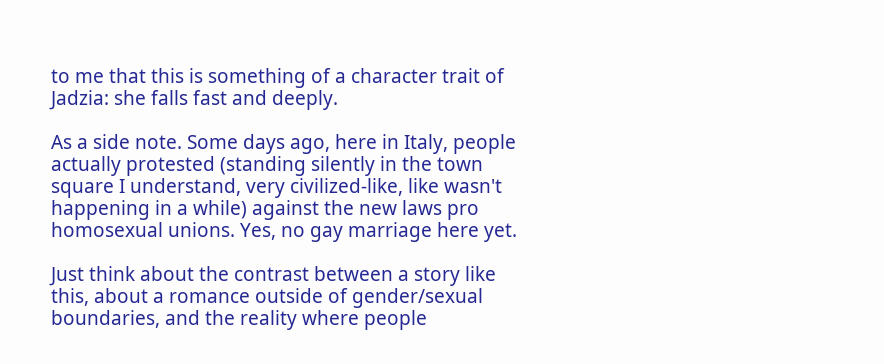to me that this is something of a character trait of Jadzia: she falls fast and deeply.

As a side note. Some days ago, here in Italy, people actually protested (standing silently in the town square I understand, very civilized-like, like wasn't happening in a while) against the new laws pro homosexual unions. Yes, no gay marriage here yet.

Just think about the contrast between a story like this, about a romance outside of gender/sexual boundaries, and the reality where people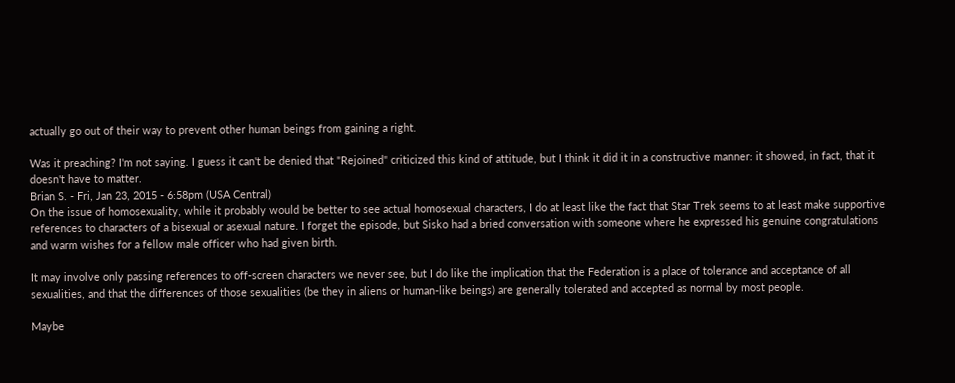actually go out of their way to prevent other human beings from gaining a right.

Was it preaching? I'm not saying. I guess it can't be denied that "Rejoined" criticized this kind of attitude, but I think it did it in a constructive manner: it showed, in fact, that it doesn't have to matter.
Brian S. - Fri, Jan 23, 2015 - 6:58pm (USA Central)
On the issue of homosexuality, while it probably would be better to see actual homosexual characters, I do at least like the fact that Star Trek seems to at least make supportive references to characters of a bisexual or asexual nature. I forget the episode, but Sisko had a bried conversation with someone where he expressed his genuine congratulations and warm wishes for a fellow male officer who had given birth.

It may involve only passing references to off-screen characters we never see, but I do like the implication that the Federation is a place of tolerance and acceptance of all sexualities, and that the differences of those sexualities (be they in aliens or human-like beings) are generally tolerated and accepted as normal by most people.

Maybe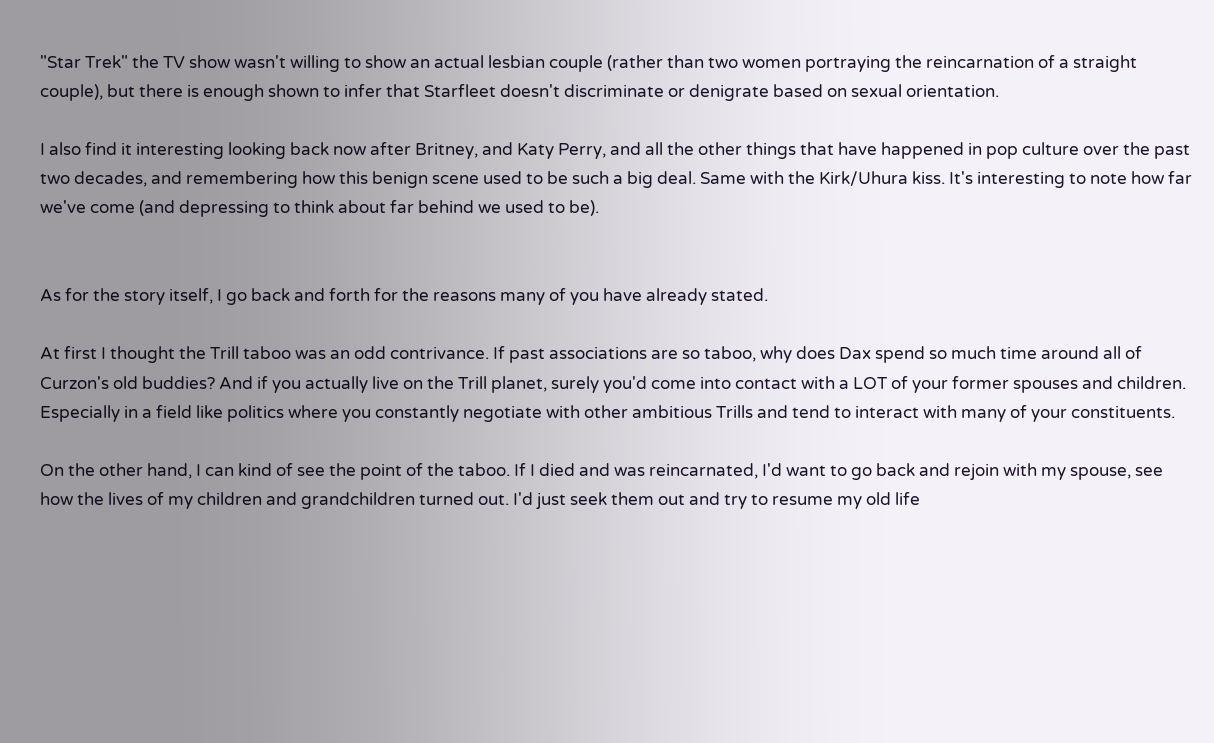"Star Trek" the TV show wasn't willing to show an actual lesbian couple (rather than two women portraying the reincarnation of a straight couple), but there is enough shown to infer that Starfleet doesn't discriminate or denigrate based on sexual orientation.

I also find it interesting looking back now after Britney, and Katy Perry, and all the other things that have happened in pop culture over the past two decades, and remembering how this benign scene used to be such a big deal. Same with the Kirk/Uhura kiss. It's interesting to note how far we've come (and depressing to think about far behind we used to be).


As for the story itself, I go back and forth for the reasons many of you have already stated.

At first I thought the Trill taboo was an odd contrivance. If past associations are so taboo, why does Dax spend so much time around all of Curzon's old buddies? And if you actually live on the Trill planet, surely you'd come into contact with a LOT of your former spouses and children. Especially in a field like politics where you constantly negotiate with other ambitious Trills and tend to interact with many of your constituents.

On the other hand, I can kind of see the point of the taboo. If I died and was reincarnated, I'd want to go back and rejoin with my spouse, see how the lives of my children and grandchildren turned out. I'd just seek them out and try to resume my old life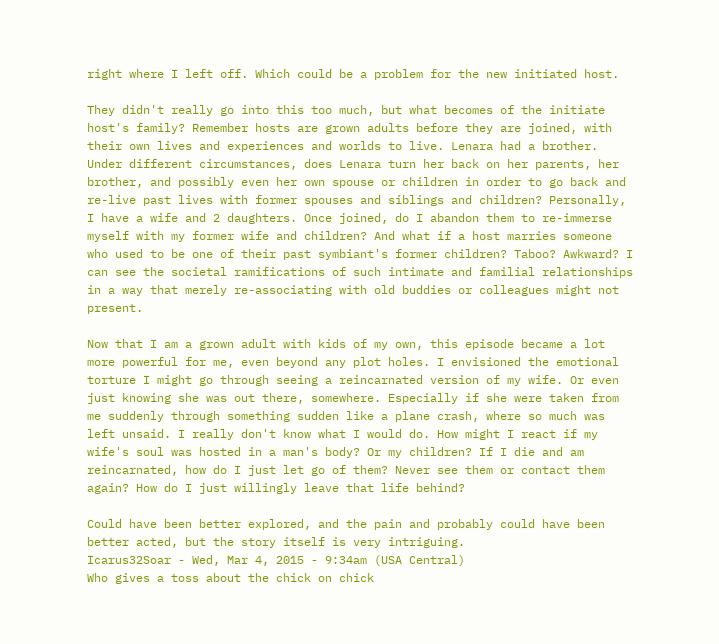right where I left off. Which could be a problem for the new initiated host.

They didn't really go into this too much, but what becomes of the initiate host's family? Remember hosts are grown adults before they are joined, with their own lives and experiences and worlds to live. Lenara had a brother. Under different circumstances, does Lenara turn her back on her parents, her brother, and possibly even her own spouse or children in order to go back and re-live past lives with former spouses and siblings and children? Personally, I have a wife and 2 daughters. Once joined, do I abandon them to re-immerse myself with my former wife and children? And what if a host marries someone who used to be one of their past symbiant's former children? Taboo? Awkward? I can see the societal ramifications of such intimate and familial relationships in a way that merely re-associating with old buddies or colleagues might not present.

Now that I am a grown adult with kids of my own, this episode became a lot more powerful for me, even beyond any plot holes. I envisioned the emotional torture I might go through seeing a reincarnated version of my wife. Or even just knowing she was out there, somewhere. Especially if she were taken from me suddenly through something sudden like a plane crash, where so much was left unsaid. I really don't know what I would do. How might I react if my wife's soul was hosted in a man's body? Or my children? If I die and am reincarnated, how do I just let go of them? Never see them or contact them again? How do I just willingly leave that life behind?

Could have been better explored, and the pain and probably could have been better acted, but the story itself is very intriguing.
Icarus32Soar - Wed, Mar 4, 2015 - 9:34am (USA Central)
Who gives a toss about the chick on chick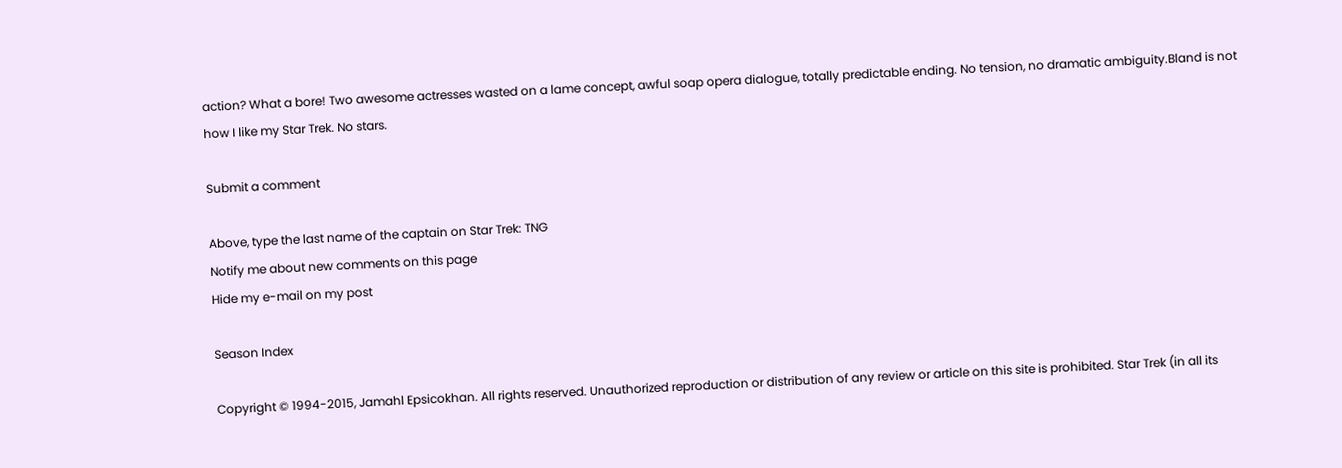action? What a bore! Two awesome actresses wasted on a lame concept, awful soap opera dialogue, totally predictable ending. No tension, no dramatic ambiguity.Bland is not how I like my Star Trek. No stars.

Submit a comment

Above, type the last name of the captain on Star Trek: TNG
Notify me about new comments on this page
Hide my e-mail on my post

Season Index

Copyright © 1994-2015, Jamahl Epsicokhan. All rights reserved. Unauthorized reproduction or distribution of any review or article on this site is prohibited. Star Trek (in all its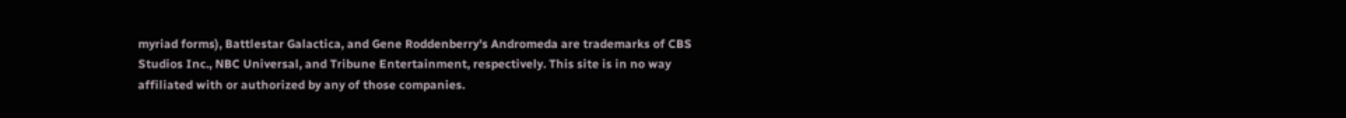myriad forms), Battlestar Galactica, and Gene Roddenberry's Andromeda are trademarks of CBS Studios Inc., NBC Universal, and Tribune Entertainment, respectively. This site is in no way affiliated with or authorized by any of those companies.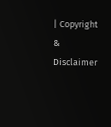| Copyright & Disclaimer